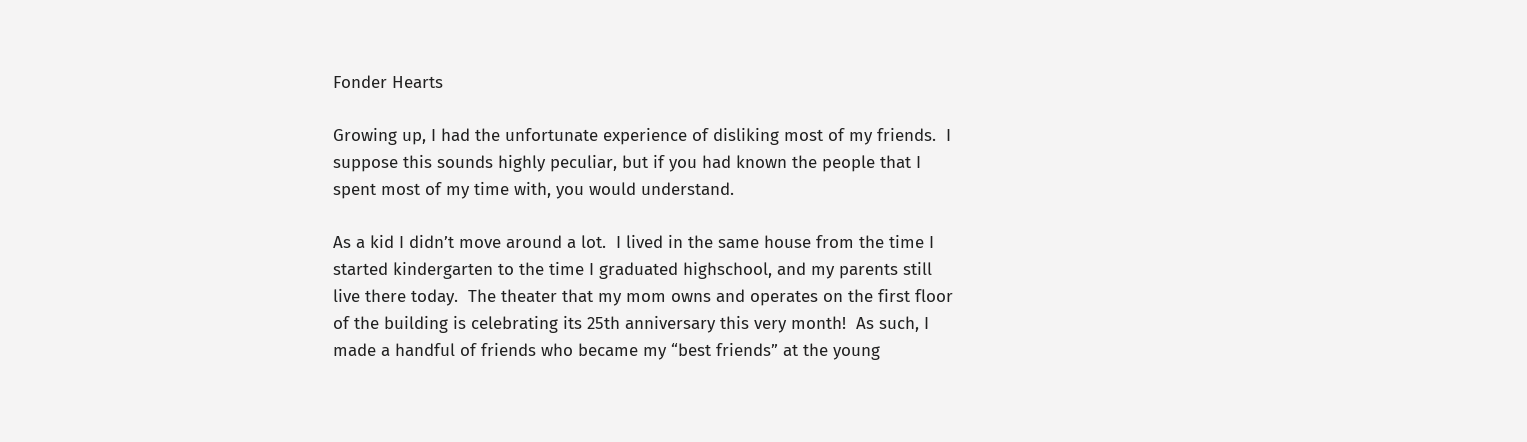Fonder Hearts

Growing up, I had the unfortunate experience of disliking most of my friends.  I suppose this sounds highly peculiar, but if you had known the people that I spent most of my time with, you would understand.

As a kid I didn’t move around a lot.  I lived in the same house from the time I started kindergarten to the time I graduated highschool, and my parents still live there today.  The theater that my mom owns and operates on the first floor of the building is celebrating its 25th anniversary this very month!  As such, I made a handful of friends who became my “best friends” at the young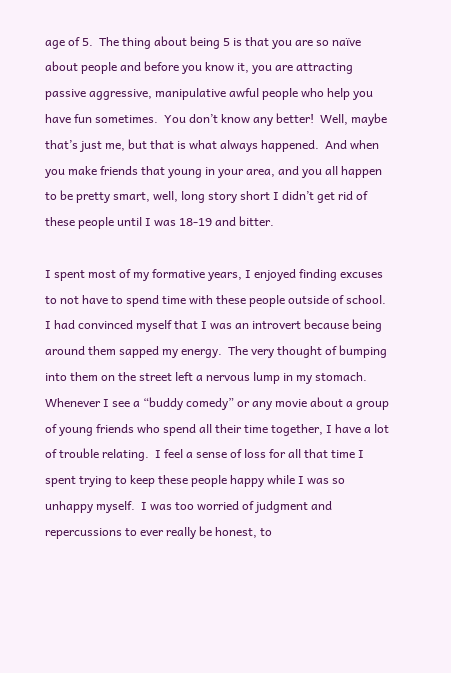age of 5.  The thing about being 5 is that you are so naïve about people and before you know it, you are attracting passive aggressive, manipulative awful people who help you have fun sometimes.  You don’t know any better!  Well, maybe that’s just me, but that is what always happened.  And when you make friends that young in your area, and you all happen to be pretty smart, well, long story short I didn’t get rid of these people until I was 18-19 and bitter.

I spent most of my formative years, I enjoyed finding excuses to not have to spend time with these people outside of school.  I had convinced myself that I was an introvert because being around them sapped my energy.  The very thought of bumping into them on the street left a nervous lump in my stomach.  Whenever I see a “buddy comedy” or any movie about a group of young friends who spend all their time together, I have a lot of trouble relating.  I feel a sense of loss for all that time I spent trying to keep these people happy while I was so unhappy myself.  I was too worried of judgment and repercussions to ever really be honest, to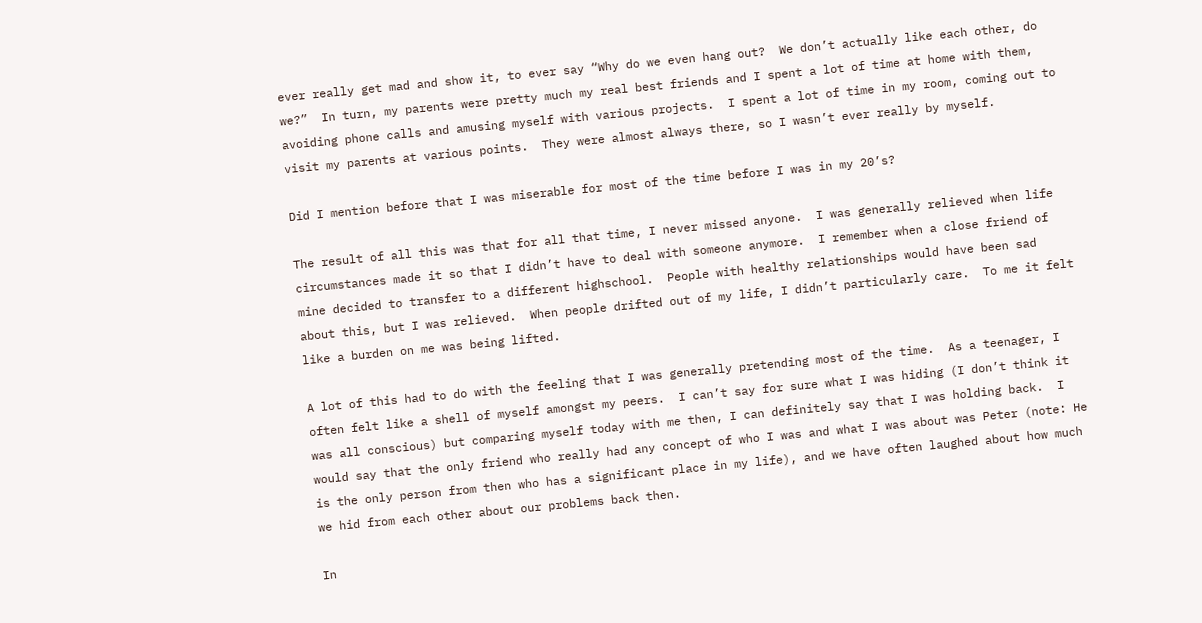ever really get mad and show it, to ever say “Why do we even hang out?  We don’t actually like each other, do we?”  In turn, my parents were pretty much my real best friends and I spent a lot of time at home with them, avoiding phone calls and amusing myself with various projects.  I spent a lot of time in my room, coming out to visit my parents at various points.  They were almost always there, so I wasn’t ever really by myself.

Did I mention before that I was miserable for most of the time before I was in my 20’s?

The result of all this was that for all that time, I never missed anyone.  I was generally relieved when life circumstances made it so that I didn’t have to deal with someone anymore.  I remember when a close friend of mine decided to transfer to a different highschool.  People with healthy relationships would have been sad about this, but I was relieved.  When people drifted out of my life, I didn’t particularly care.  To me it felt like a burden on me was being lifted.

A lot of this had to do with the feeling that I was generally pretending most of the time.  As a teenager, I often felt like a shell of myself amongst my peers.  I can’t say for sure what I was hiding (I don’t think it was all conscious) but comparing myself today with me then, I can definitely say that I was holding back.  I would say that the only friend who really had any concept of who I was and what I was about was Peter (note: He is the only person from then who has a significant place in my life), and we have often laughed about how much we hid from each other about our problems back then.

In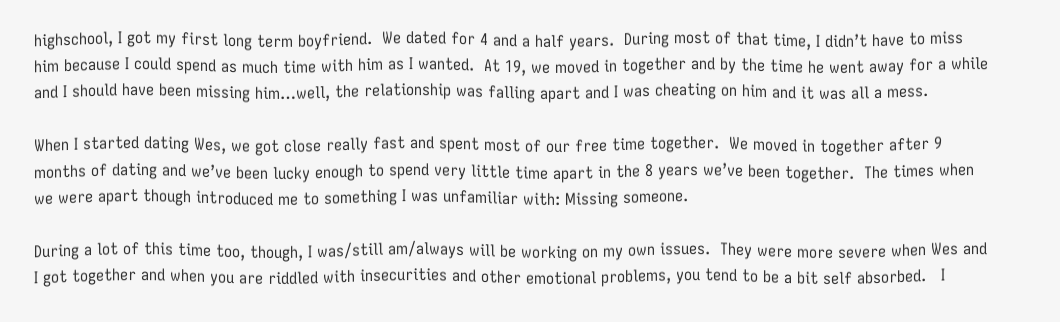highschool, I got my first long term boyfriend.  We dated for 4 and a half years.  During most of that time, I didn’t have to miss him because I could spend as much time with him as I wanted.  At 19, we moved in together and by the time he went away for a while and I should have been missing him…well, the relationship was falling apart and I was cheating on him and it was all a mess.

When I started dating Wes, we got close really fast and spent most of our free time together.  We moved in together after 9 months of dating and we’ve been lucky enough to spend very little time apart in the 8 years we’ve been together.  The times when we were apart though introduced me to something I was unfamiliar with: Missing someone.

During a lot of this time too, though, I was/still am/always will be working on my own issues.  They were more severe when Wes and I got together and when you are riddled with insecurities and other emotional problems, you tend to be a bit self absorbed.   I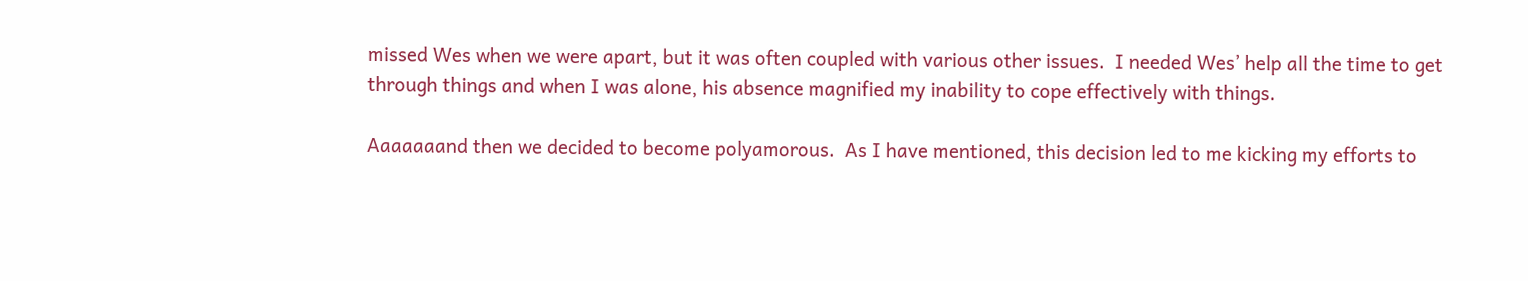missed Wes when we were apart, but it was often coupled with various other issues.  I needed Wes’ help all the time to get through things and when I was alone, his absence magnified my inability to cope effectively with things.

Aaaaaaand then we decided to become polyamorous.  As I have mentioned, this decision led to me kicking my efforts to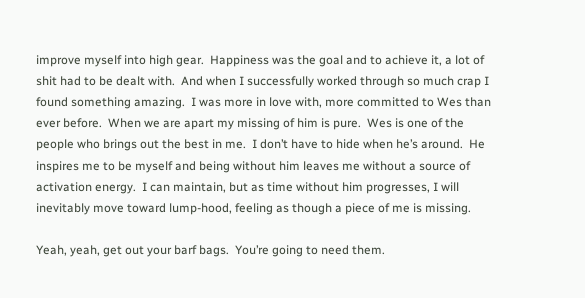improve myself into high gear.  Happiness was the goal and to achieve it, a lot of shit had to be dealt with.  And when I successfully worked through so much crap I found something amazing.  I was more in love with, more committed to Wes than ever before.  When we are apart my missing of him is pure.  Wes is one of the people who brings out the best in me.  I don’t have to hide when he’s around.  He inspires me to be myself and being without him leaves me without a source of activation energy.  I can maintain, but as time without him progresses, I will inevitably move toward lump-hood, feeling as though a piece of me is missing.

Yeah, yeah, get out your barf bags.  You’re going to need them.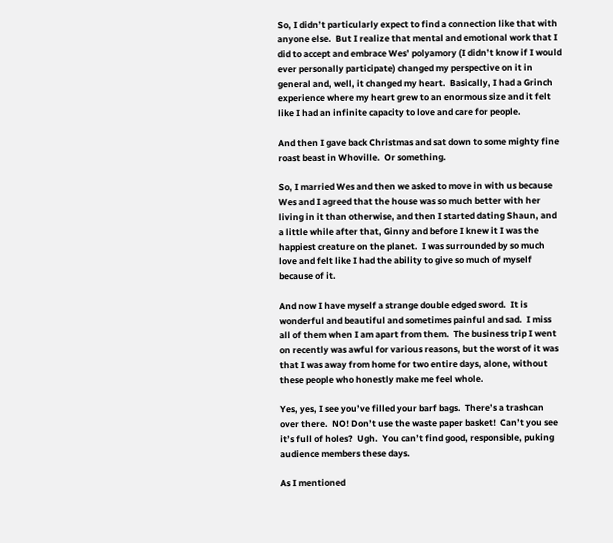So, I didn’t particularly expect to find a connection like that with anyone else.  But I realize that mental and emotional work that I did to accept and embrace Wes’ polyamory (I didn’t know if I would ever personally participate) changed my perspective on it in general and, well, it changed my heart.  Basically, I had a Grinch experience where my heart grew to an enormous size and it felt like I had an infinite capacity to love and care for people.

And then I gave back Christmas and sat down to some mighty fine roast beast in Whoville.  Or something.

So, I married Wes and then we asked to move in with us because Wes and I agreed that the house was so much better with her living in it than otherwise, and then I started dating Shaun, and a little while after that, Ginny and before I knew it I was the happiest creature on the planet.  I was surrounded by so much love and felt like I had the ability to give so much of myself because of it.

And now I have myself a strange double edged sword.  It is wonderful and beautiful and sometimes painful and sad.  I miss all of them when I am apart from them.  The business trip I went on recently was awful for various reasons, but the worst of it was that I was away from home for two entire days, alone, without these people who honestly make me feel whole.

Yes, yes, I see you’ve filled your barf bags.  There’s a trashcan over there.  NO! Don’t use the waste paper basket!  Can’t you see it’s full of holes?  Ugh.  You can’t find good, responsible, puking audience members these days.

As I mentioned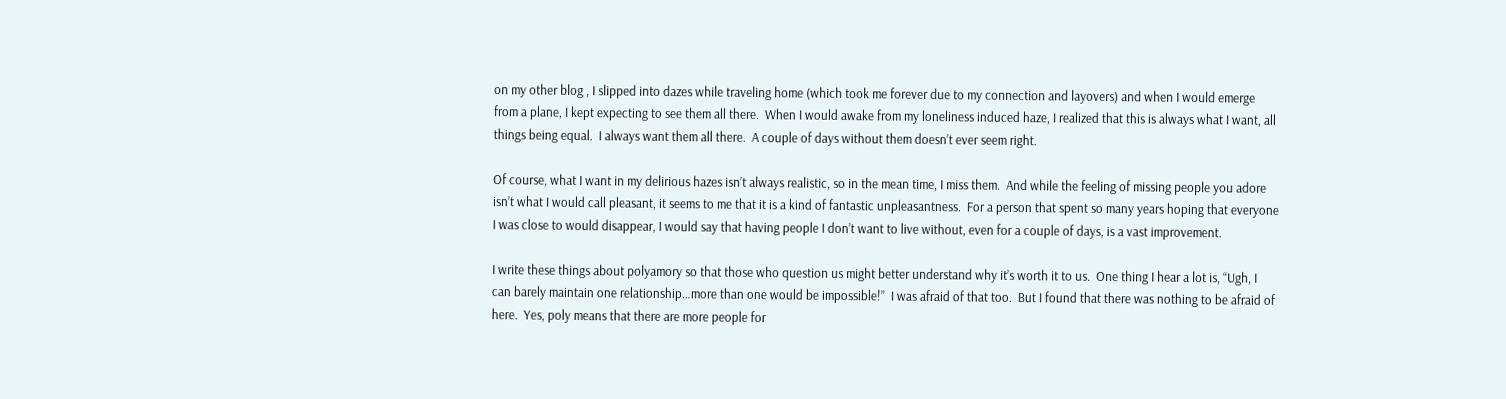on my other blog , I slipped into dazes while traveling home (which took me forever due to my connection and layovers) and when I would emerge from a plane, I kept expecting to see them all there.  When I would awake from my loneliness induced haze, I realized that this is always what I want, all things being equal.  I always want them all there.  A couple of days without them doesn’t ever seem right.

Of course, what I want in my delirious hazes isn’t always realistic, so in the mean time, I miss them.  And while the feeling of missing people you adore isn’t what I would call pleasant, it seems to me that it is a kind of fantastic unpleasantness.  For a person that spent so many years hoping that everyone I was close to would disappear, I would say that having people I don’t want to live without, even for a couple of days, is a vast improvement.

I write these things about polyamory so that those who question us might better understand why it’s worth it to us.  One thing I hear a lot is, “Ugh, I can barely maintain one relationship…more than one would be impossible!”  I was afraid of that too.  But I found that there was nothing to be afraid of here.  Yes, poly means that there are more people for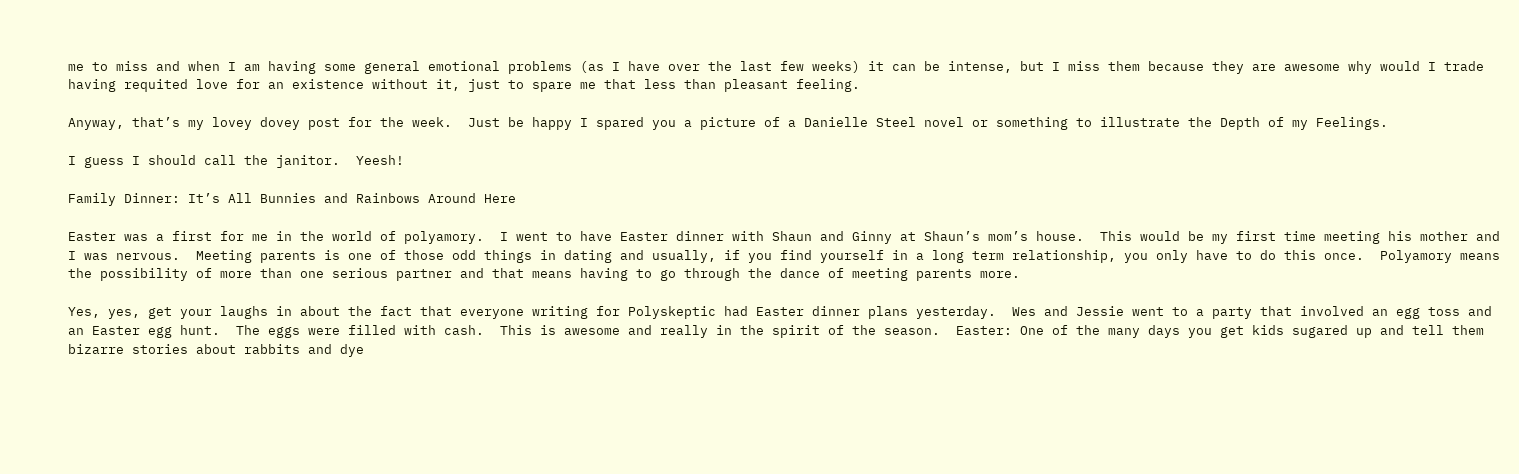me to miss and when I am having some general emotional problems (as I have over the last few weeks) it can be intense, but I miss them because they are awesome why would I trade having requited love for an existence without it, just to spare me that less than pleasant feeling.

Anyway, that’s my lovey dovey post for the week.  Just be happy I spared you a picture of a Danielle Steel novel or something to illustrate the Depth of my Feelings.

I guess I should call the janitor.  Yeesh!

Family Dinner: It’s All Bunnies and Rainbows Around Here

Easter was a first for me in the world of polyamory.  I went to have Easter dinner with Shaun and Ginny at Shaun’s mom’s house.  This would be my first time meeting his mother and I was nervous.  Meeting parents is one of those odd things in dating and usually, if you find yourself in a long term relationship, you only have to do this once.  Polyamory means the possibility of more than one serious partner and that means having to go through the dance of meeting parents more.

Yes, yes, get your laughs in about the fact that everyone writing for Polyskeptic had Easter dinner plans yesterday.  Wes and Jessie went to a party that involved an egg toss and an Easter egg hunt.  The eggs were filled with cash.  This is awesome and really in the spirit of the season.  Easter: One of the many days you get kids sugared up and tell them bizarre stories about rabbits and dye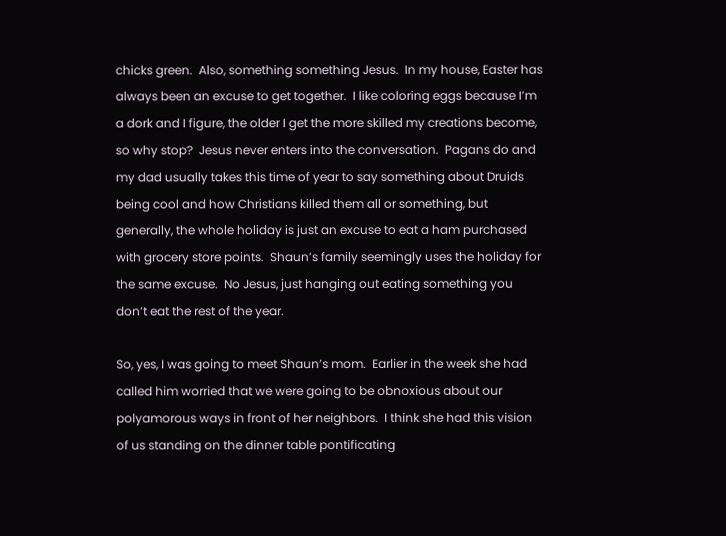chicks green.  Also, something something Jesus.  In my house, Easter has always been an excuse to get together.  I like coloring eggs because I’m a dork and I figure, the older I get the more skilled my creations become, so why stop?  Jesus never enters into the conversation.  Pagans do and my dad usually takes this time of year to say something about Druids being cool and how Christians killed them all or something, but generally, the whole holiday is just an excuse to eat a ham purchased with grocery store points.  Shaun’s family seemingly uses the holiday for the same excuse.  No Jesus, just hanging out eating something you don’t eat the rest of the year.

So, yes, I was going to meet Shaun’s mom.  Earlier in the week she had called him worried that we were going to be obnoxious about our polyamorous ways in front of her neighbors.  I think she had this vision of us standing on the dinner table pontificating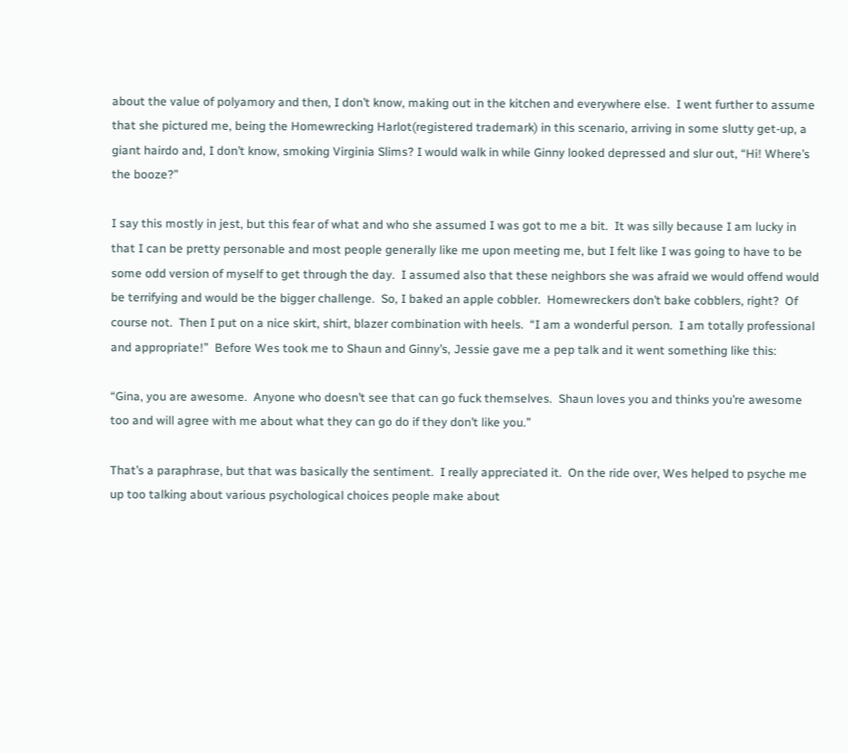about the value of polyamory and then, I don’t know, making out in the kitchen and everywhere else.  I went further to assume that she pictured me, being the Homewrecking Harlot(registered trademark) in this scenario, arriving in some slutty get-up, a giant hairdo and, I don’t know, smoking Virginia Slims? I would walk in while Ginny looked depressed and slur out, “Hi! Where’s the booze?”

I say this mostly in jest, but this fear of what and who she assumed I was got to me a bit.  It was silly because I am lucky in that I can be pretty personable and most people generally like me upon meeting me, but I felt like I was going to have to be some odd version of myself to get through the day.  I assumed also that these neighbors she was afraid we would offend would be terrifying and would be the bigger challenge.  So, I baked an apple cobbler.  Homewreckers don’t bake cobblers, right?  Of course not.  Then I put on a nice skirt, shirt, blazer combination with heels.  “I am a wonderful person.  I am totally professional and appropriate!”  Before Wes took me to Shaun and Ginny’s, Jessie gave me a pep talk and it went something like this:

“Gina, you are awesome.  Anyone who doesn’t see that can go fuck themselves.  Shaun loves you and thinks you’re awesome too and will agree with me about what they can go do if they don’t like you.”

That’s a paraphrase, but that was basically the sentiment.  I really appreciated it.  On the ride over, Wes helped to psyche me up too talking about various psychological choices people make about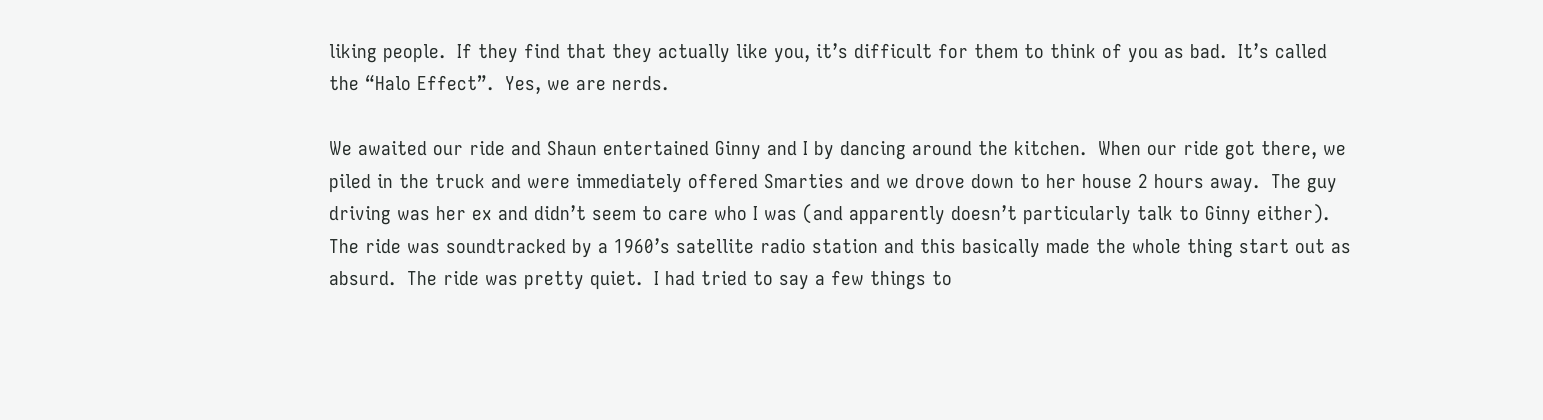liking people.  If they find that they actually like you, it’s difficult for them to think of you as bad.  It’s called the “Halo Effect”.  Yes, we are nerds.

We awaited our ride and Shaun entertained Ginny and I by dancing around the kitchen.  When our ride got there, we piled in the truck and were immediately offered Smarties and we drove down to her house 2 hours away.  The guy driving was her ex and didn’t seem to care who I was (and apparently doesn’t particularly talk to Ginny either).  The ride was soundtracked by a 1960’s satellite radio station and this basically made the whole thing start out as absurd.  The ride was pretty quiet.  I had tried to say a few things to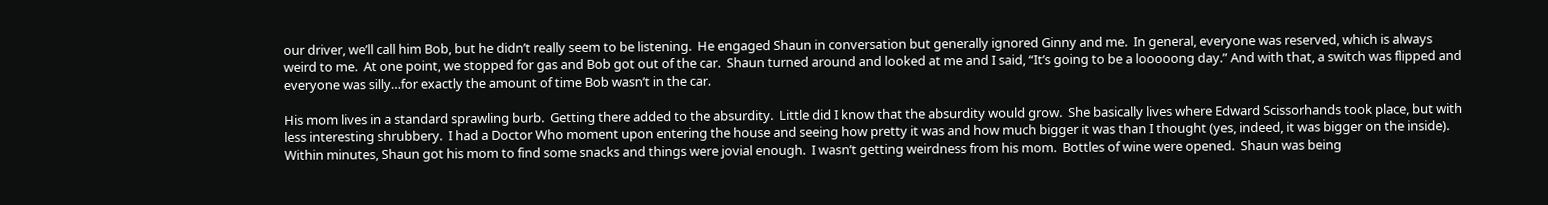our driver, we’ll call him Bob, but he didn’t really seem to be listening.  He engaged Shaun in conversation but generally ignored Ginny and me.  In general, everyone was reserved, which is always weird to me.  At one point, we stopped for gas and Bob got out of the car.  Shaun turned around and looked at me and I said, “It’s going to be a looooong day.” And with that, a switch was flipped and everyone was silly…for exactly the amount of time Bob wasn’t in the car.

His mom lives in a standard sprawling burb.  Getting there added to the absurdity.  Little did I know that the absurdity would grow.  She basically lives where Edward Scissorhands took place, but with less interesting shrubbery.  I had a Doctor Who moment upon entering the house and seeing how pretty it was and how much bigger it was than I thought (yes, indeed, it was bigger on the inside).  Within minutes, Shaun got his mom to find some snacks and things were jovial enough.  I wasn’t getting weirdness from his mom.  Bottles of wine were opened.  Shaun was being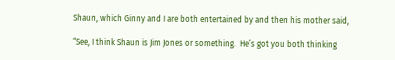Shaun, which Ginny and I are both entertained by and then his mother said,

“See, I think Shaun is Jim Jones or something.  He’s got you both thinking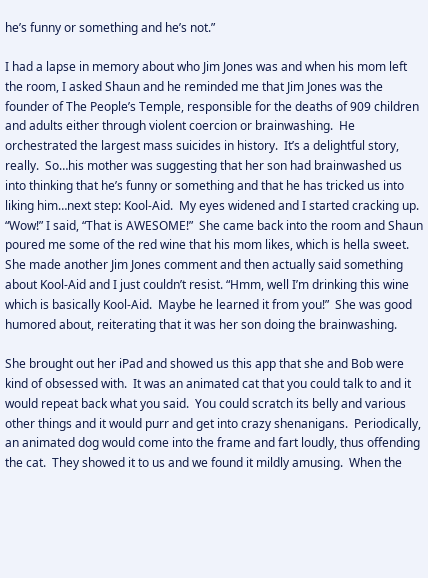he’s funny or something and he’s not.”

I had a lapse in memory about who Jim Jones was and when his mom left the room, I asked Shaun and he reminded me that Jim Jones was the founder of The People’s Temple, responsible for the deaths of 909 children and adults either through violent coercion or brainwashing.  He orchestrated the largest mass suicides in history.  It’s a delightful story, really.  So…his mother was suggesting that her son had brainwashed us into thinking that he’s funny or something and that he has tricked us into liking him…next step: Kool-Aid.  My eyes widened and I started cracking up.  “Wow!” I said, “That is AWESOME!”  She came back into the room and Shaun poured me some of the red wine that his mom likes, which is hella sweet.  She made another Jim Jones comment and then actually said something about Kool-Aid and I just couldn’t resist. “Hmm, well I’m drinking this wine which is basically Kool-Aid.  Maybe he learned it from you!”  She was good humored about, reiterating that it was her son doing the brainwashing.

She brought out her iPad and showed us this app that she and Bob were kind of obsessed with.  It was an animated cat that you could talk to and it would repeat back what you said.  You could scratch its belly and various other things and it would purr and get into crazy shenanigans.  Periodically, an animated dog would come into the frame and fart loudly, thus offending the cat.  They showed it to us and we found it mildly amusing.  When the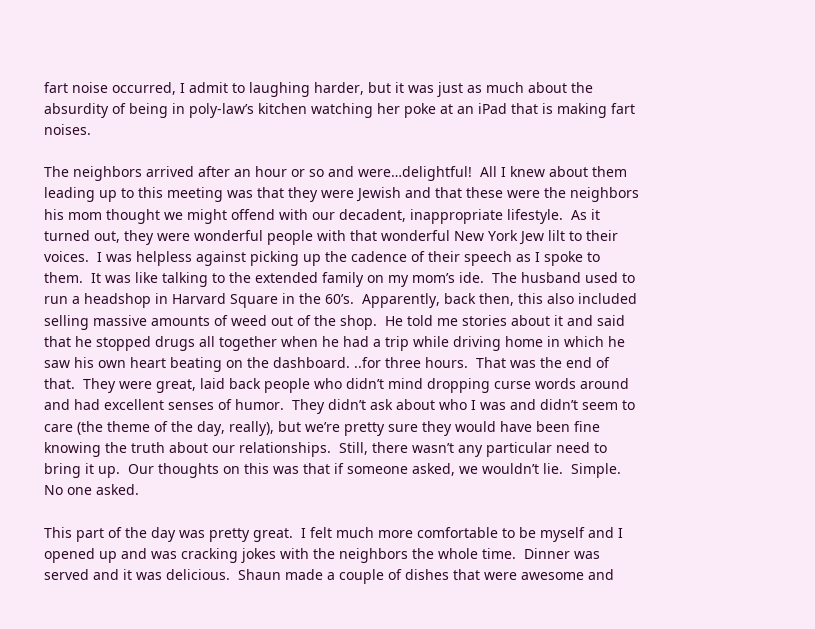fart noise occurred, I admit to laughing harder, but it was just as much about the absurdity of being in poly-law’s kitchen watching her poke at an iPad that is making fart noises.

The neighbors arrived after an hour or so and were…delightful!  All I knew about them leading up to this meeting was that they were Jewish and that these were the neighbors his mom thought we might offend with our decadent, inappropriate lifestyle.  As it turned out, they were wonderful people with that wonderful New York Jew lilt to their voices.  I was helpless against picking up the cadence of their speech as I spoke to them.  It was like talking to the extended family on my mom’s ide.  The husband used to run a headshop in Harvard Square in the 60’s.  Apparently, back then, this also included selling massive amounts of weed out of the shop.  He told me stories about it and said that he stopped drugs all together when he had a trip while driving home in which he saw his own heart beating on the dashboard. ..for three hours.  That was the end of that.  They were great, laid back people who didn’t mind dropping curse words around and had excellent senses of humor.  They didn’t ask about who I was and didn’t seem to care (the theme of the day, really), but we’re pretty sure they would have been fine knowing the truth about our relationships.  Still, there wasn’t any particular need to bring it up.  Our thoughts on this was that if someone asked, we wouldn’t lie.  Simple.  No one asked.

This part of the day was pretty great.  I felt much more comfortable to be myself and I opened up and was cracking jokes with the neighbors the whole time.  Dinner was served and it was delicious.  Shaun made a couple of dishes that were awesome and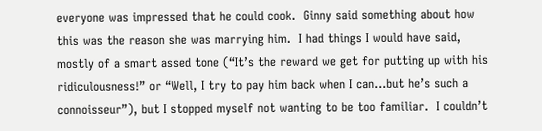everyone was impressed that he could cook.  Ginny said something about how this was the reason she was marrying him.  I had things I would have said, mostly of a smart assed tone (“It’s the reward we get for putting up with his ridiculousness!” or “Well, I try to pay him back when I can…but he’s such a connoisseur”), but I stopped myself not wanting to be too familiar.  I couldn’t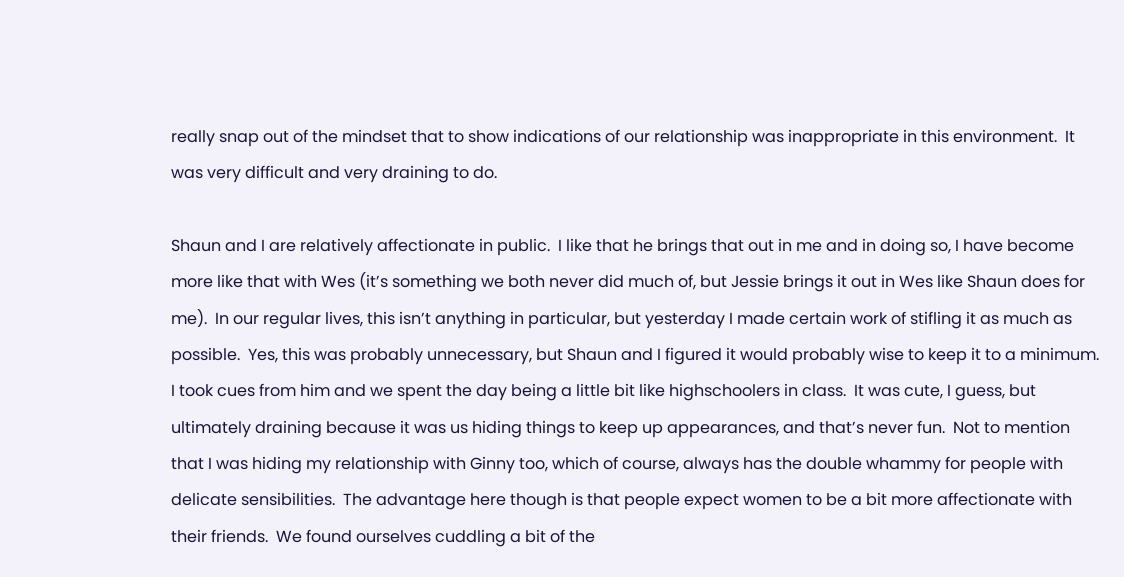really snap out of the mindset that to show indications of our relationship was inappropriate in this environment.  It was very difficult and very draining to do.

Shaun and I are relatively affectionate in public.  I like that he brings that out in me and in doing so, I have become more like that with Wes (it’s something we both never did much of, but Jessie brings it out in Wes like Shaun does for me).  In our regular lives, this isn’t anything in particular, but yesterday I made certain work of stifling it as much as possible.  Yes, this was probably unnecessary, but Shaun and I figured it would probably wise to keep it to a minimum.  I took cues from him and we spent the day being a little bit like highschoolers in class.  It was cute, I guess, but ultimately draining because it was us hiding things to keep up appearances, and that’s never fun.  Not to mention that I was hiding my relationship with Ginny too, which of course, always has the double whammy for people with delicate sensibilities.  The advantage here though is that people expect women to be a bit more affectionate with their friends.  We found ourselves cuddling a bit of the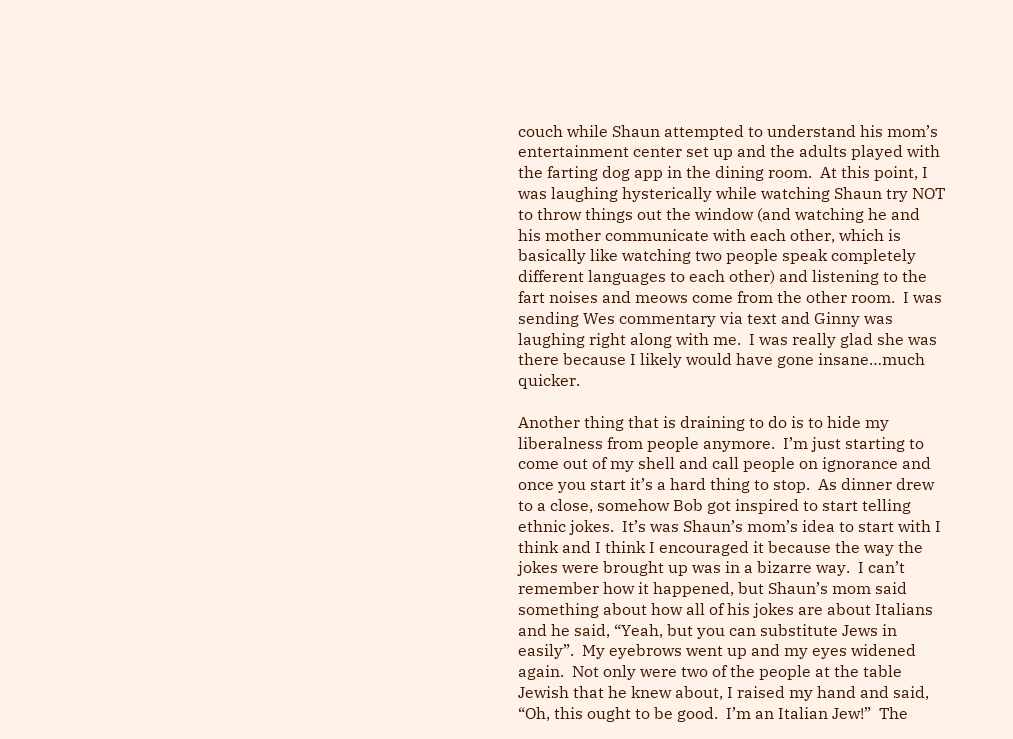couch while Shaun attempted to understand his mom’s entertainment center set up and the adults played with the farting dog app in the dining room.  At this point, I was laughing hysterically while watching Shaun try NOT to throw things out the window (and watching he and his mother communicate with each other, which is basically like watching two people speak completely different languages to each other) and listening to the fart noises and meows come from the other room.  I was sending Wes commentary via text and Ginny was laughing right along with me.  I was really glad she was there because I likely would have gone insane…much quicker.

Another thing that is draining to do is to hide my liberalness from people anymore.  I’m just starting to come out of my shell and call people on ignorance and once you start it’s a hard thing to stop.  As dinner drew to a close, somehow Bob got inspired to start telling ethnic jokes.  It’s was Shaun’s mom’s idea to start with I think and I think I encouraged it because the way the jokes were brought up was in a bizarre way.  I can’t remember how it happened, but Shaun’s mom said something about how all of his jokes are about Italians and he said, “Yeah, but you can substitute Jews in easily”.  My eyebrows went up and my eyes widened again.  Not only were two of the people at the table Jewish that he knew about, I raised my hand and said, “Oh, this ought to be good.  I’m an Italian Jew!”  The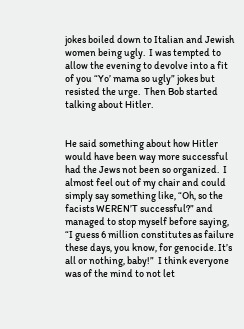jokes boiled down to Italian and Jewish women being ugly.  I was tempted to allow the evening to devolve into a fit of you “Yo’ mama so ugly” jokes but resisted the urge.  Then Bob started talking about Hitler.


He said something about how Hitler would have been way more successful had the Jews not been so organized.  I almost feel out of my chair and could simply say something like, “Oh, so the facists WEREN’T successful?” and managed to stop myself before saying, “I guess 6 million constitutes as failure these days, you know, for genocide. It’s all or nothing, baby!”  I think everyone was of the mind to not let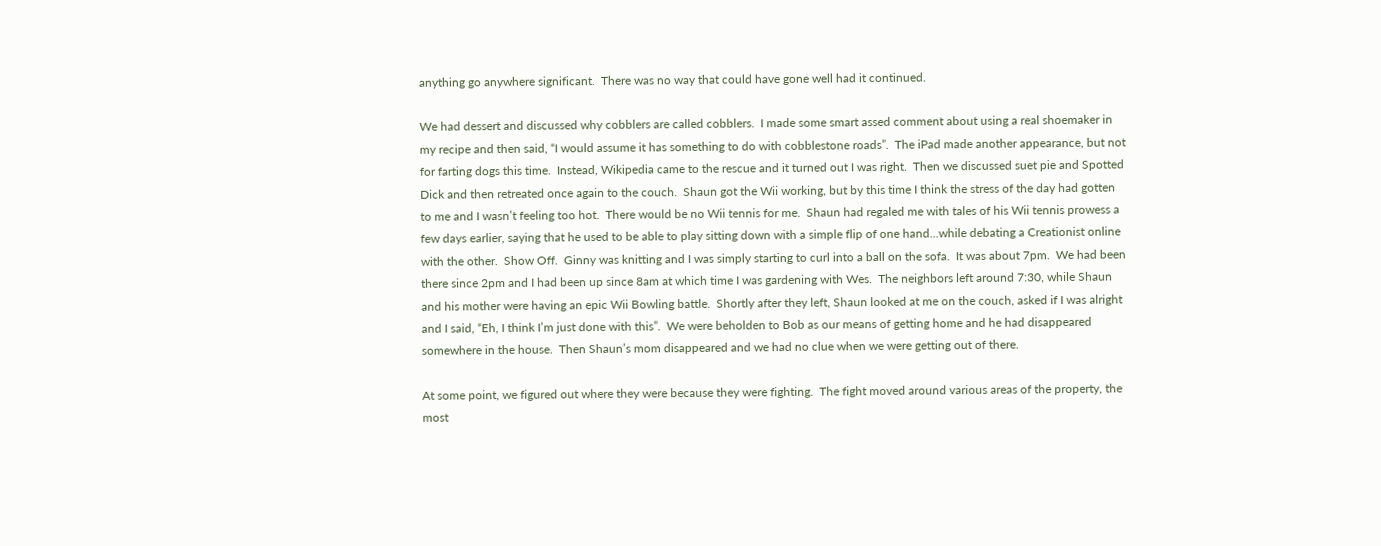anything go anywhere significant.  There was no way that could have gone well had it continued.

We had dessert and discussed why cobblers are called cobblers.  I made some smart assed comment about using a real shoemaker in my recipe and then said, “I would assume it has something to do with cobblestone roads”.  The iPad made another appearance, but not for farting dogs this time.  Instead, Wikipedia came to the rescue and it turned out I was right.  Then we discussed suet pie and Spotted Dick and then retreated once again to the couch.  Shaun got the Wii working, but by this time I think the stress of the day had gotten to me and I wasn’t feeling too hot.  There would be no Wii tennis for me.  Shaun had regaled me with tales of his Wii tennis prowess a few days earlier, saying that he used to be able to play sitting down with a simple flip of one hand…while debating a Creationist online with the other.  Show Off.  Ginny was knitting and I was simply starting to curl into a ball on the sofa.  It was about 7pm.  We had been there since 2pm and I had been up since 8am at which time I was gardening with Wes.  The neighbors left around 7:30, while Shaun and his mother were having an epic Wii Bowling battle.  Shortly after they left, Shaun looked at me on the couch, asked if I was alright and I said, “Eh, I think I’m just done with this”.  We were beholden to Bob as our means of getting home and he had disappeared somewhere in the house.  Then Shaun’s mom disappeared and we had no clue when we were getting out of there.

At some point, we figured out where they were because they were fighting.  The fight moved around various areas of the property, the most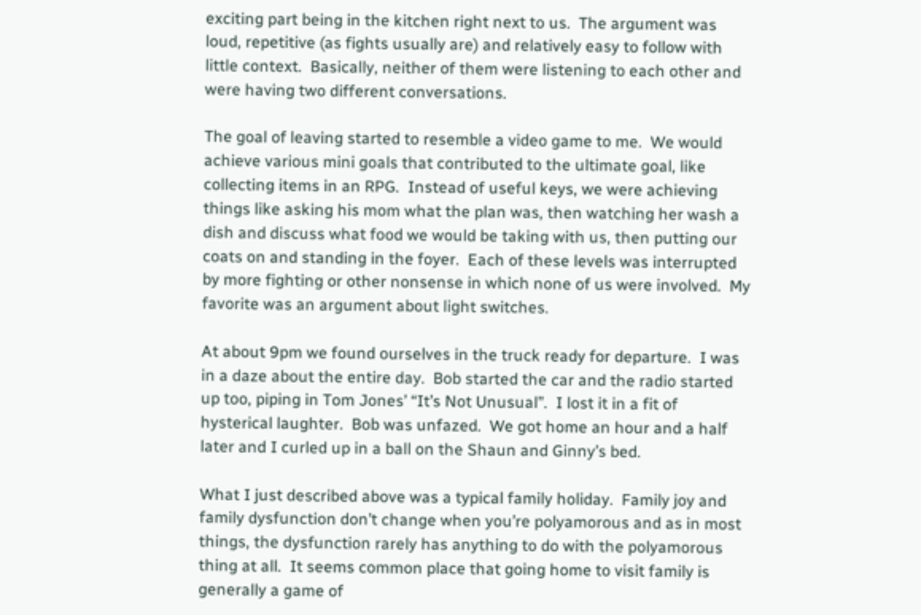exciting part being in the kitchen right next to us.  The argument was loud, repetitive (as fights usually are) and relatively easy to follow with little context.  Basically, neither of them were listening to each other and were having two different conversations.

The goal of leaving started to resemble a video game to me.  We would achieve various mini goals that contributed to the ultimate goal, like collecting items in an RPG.  Instead of useful keys, we were achieving things like asking his mom what the plan was, then watching her wash a dish and discuss what food we would be taking with us, then putting our coats on and standing in the foyer.  Each of these levels was interrupted by more fighting or other nonsense in which none of us were involved.  My favorite was an argument about light switches.

At about 9pm we found ourselves in the truck ready for departure.  I was in a daze about the entire day.  Bob started the car and the radio started up too, piping in Tom Jones’ “It’s Not Unusual”.  I lost it in a fit of hysterical laughter.  Bob was unfazed.  We got home an hour and a half later and I curled up in a ball on the Shaun and Ginny’s bed.

What I just described above was a typical family holiday.  Family joy and family dysfunction don’t change when you’re polyamorous and as in most things, the dysfunction rarely has anything to do with the polyamorous thing at all.  It seems common place that going home to visit family is generally a game of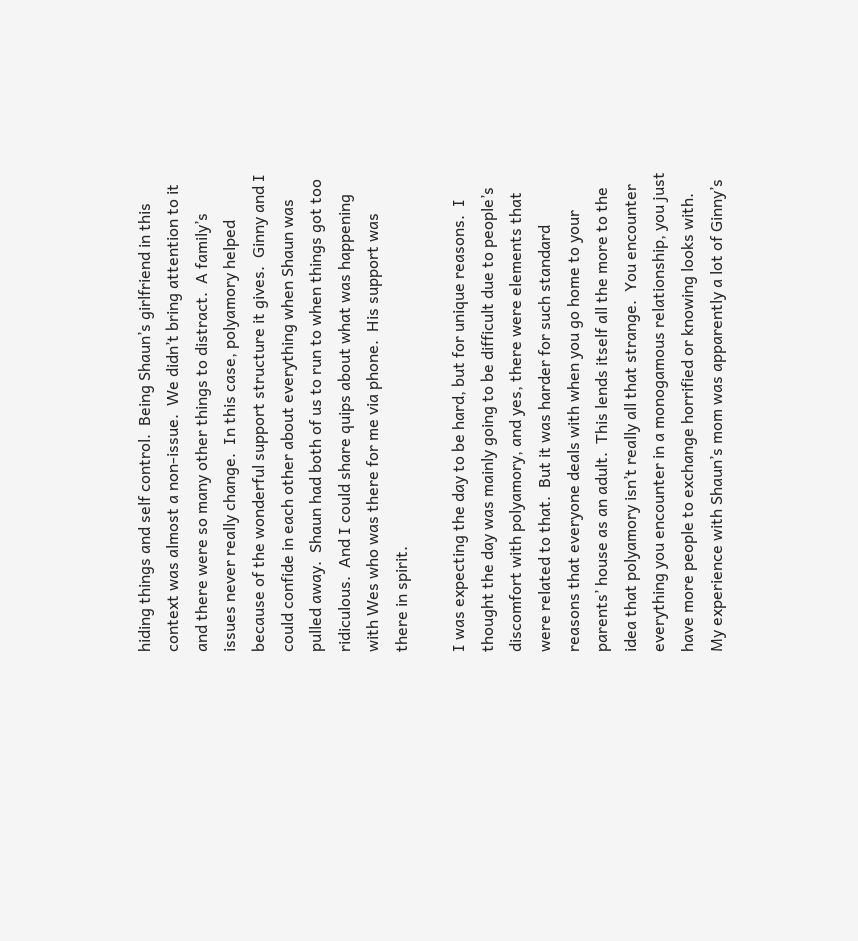hiding things and self control.  Being Shaun’s girlfriend in this context was almost a non-issue.  We didn’t bring attention to it and there were so many other things to distract.  A family’s issues never really change.  In this case, polyamory helped because of the wonderful support structure it gives.  Ginny and I could confide in each other about everything when Shaun was pulled away.  Shaun had both of us to run to when things got too ridiculous.  And I could share quips about what was happening with Wes who was there for me via phone.  His support was there in spirit.

I was expecting the day to be hard, but for unique reasons.  I thought the day was mainly going to be difficult due to people’s discomfort with polyamory, and yes, there were elements that were related to that.  But it was harder for such standard reasons that everyone deals with when you go home to your parents’ house as an adult.  This lends itself all the more to the idea that polyamory isn’t really all that strange.  You encounter everything you encounter in a monogamous relationship, you just have more people to exchange horrified or knowing looks with.  My experience with Shaun’s mom was apparently a lot of Ginny’s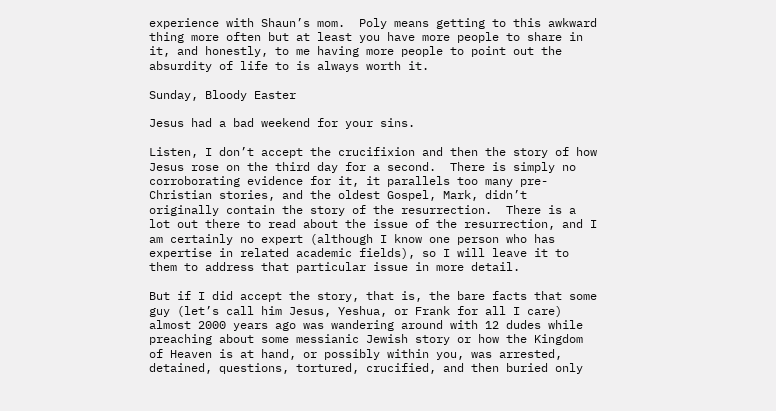experience with Shaun’s mom.  Poly means getting to this awkward thing more often but at least you have more people to share in it, and honestly, to me having more people to point out the absurdity of life to is always worth it.

Sunday, Bloody Easter

Jesus had a bad weekend for your sins.

Listen, I don’t accept the crucifixion and then the story of how Jesus rose on the third day for a second.  There is simply no corroborating evidence for it, it parallels too many pre-Christian stories, and the oldest Gospel, Mark, didn’t originally contain the story of the resurrection.  There is a lot out there to read about the issue of the resurrection, and I am certainly no expert (although I know one person who has expertise in related academic fields), so I will leave it to them to address that particular issue in more detail.

But if I did accept the story, that is, the bare facts that some guy (let’s call him Jesus, Yeshua, or Frank for all I care) almost 2000 years ago was wandering around with 12 dudes while preaching about some messianic Jewish story or how the Kingdom of Heaven is at hand, or possibly within you, was arrested, detained, questions, tortured, crucified, and then buried only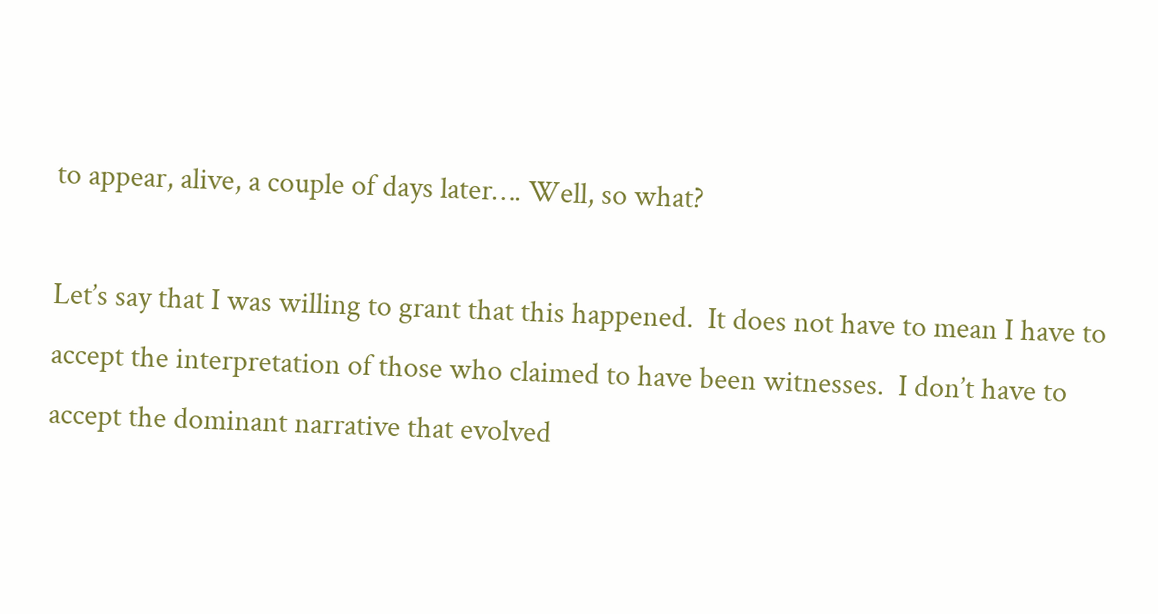to appear, alive, a couple of days later…. Well, so what?

Let’s say that I was willing to grant that this happened.  It does not have to mean I have to accept the interpretation of those who claimed to have been witnesses.  I don’t have to accept the dominant narrative that evolved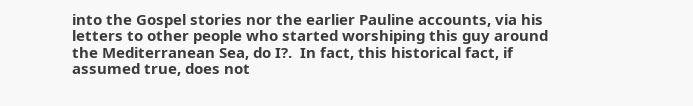into the Gospel stories nor the earlier Pauline accounts, via his letters to other people who started worshiping this guy around the Mediterranean Sea, do I?.  In fact, this historical fact, if assumed true, does not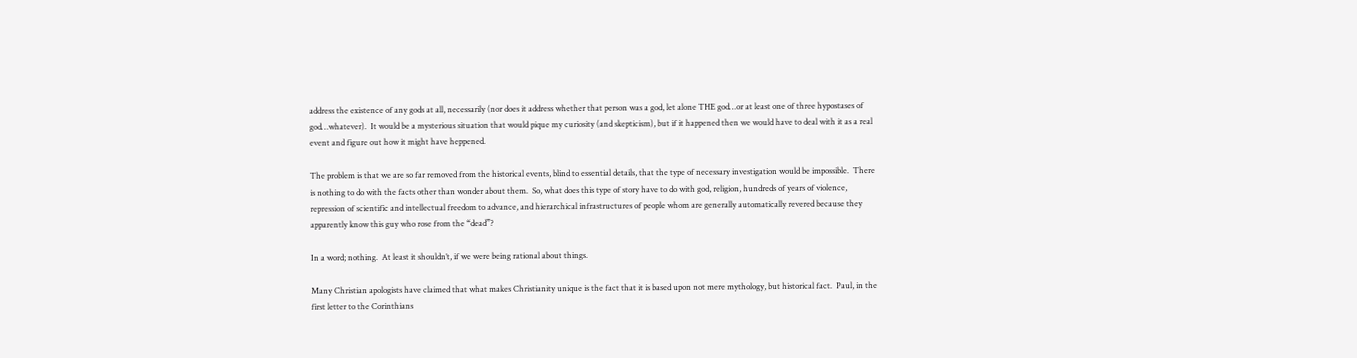address the existence of any gods at all, necessarily (nor does it address whether that person was a god, let alone THE god…or at least one of three hypostases of god…whatever).  It would be a mysterious situation that would pique my curiosity (and skepticism), but if it happened then we would have to deal with it as a real event and figure out how it might have heppened.

The problem is that we are so far removed from the historical events, blind to essential details, that the type of necessary investigation would be impossible.  There is nothing to do with the facts other than wonder about them.  So, what does this type of story have to do with god, religion, hundreds of years of violence, repression of scientific and intellectual freedom to advance, and hierarchical infrastructures of people whom are generally automatically revered because they apparently know this guy who rose from the “dead”?

In a word; nothing.  At least it shouldn’t, if we were being rational about things.

Many Christian apologists have claimed that what makes Christianity unique is the fact that it is based upon not mere mythology, but historical fact.  Paul, in the first letter to the Corinthians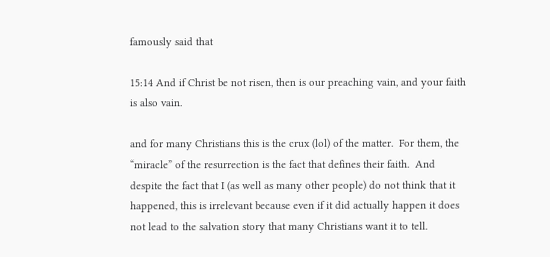famously said that

15:14 And if Christ be not risen, then is our preaching vain, and your faith is also vain.

and for many Christians this is the crux (lol) of the matter.  For them, the “miracle” of the resurrection is the fact that defines their faith.  And despite the fact that I (as well as many other people) do not think that it happened, this is irrelevant because even if it did actually happen it does not lead to the salvation story that many Christians want it to tell.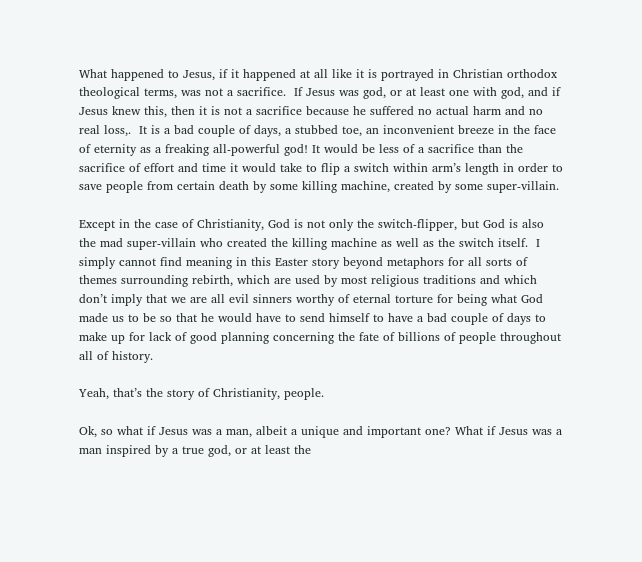What happened to Jesus, if it happened at all like it is portrayed in Christian orthodox theological terms, was not a sacrifice.  If Jesus was god, or at least one with god, and if Jesus knew this, then it is not a sacrifice because he suffered no actual harm and no real loss,.  It is a bad couple of days, a stubbed toe, an inconvenient breeze in the face of eternity as a freaking all-powerful god! It would be less of a sacrifice than the sacrifice of effort and time it would take to flip a switch within arm’s length in order to save people from certain death by some killing machine, created by some super-villain.

Except in the case of Christianity, God is not only the switch-flipper, but God is also the mad super-villain who created the killing machine as well as the switch itself.  I simply cannot find meaning in this Easter story beyond metaphors for all sorts of themes surrounding rebirth, which are used by most religious traditions and which don’t imply that we are all evil sinners worthy of eternal torture for being what God made us to be so that he would have to send himself to have a bad couple of days to make up for lack of good planning concerning the fate of billions of people throughout all of history.

Yeah, that’s the story of Christianity, people.

Ok, so what if Jesus was a man, albeit a unique and important one? What if Jesus was a man inspired by a true god, or at least the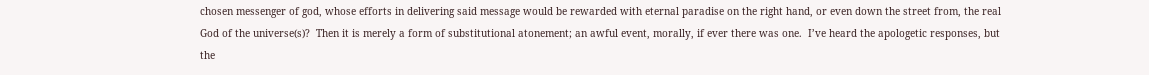chosen messenger of god, whose efforts in delivering said message would be rewarded with eternal paradise on the right hand, or even down the street from, the real God of the universe(s)?  Then it is merely a form of substitutional atonement; an awful event, morally, if ever there was one.  I’ve heard the apologetic responses, but the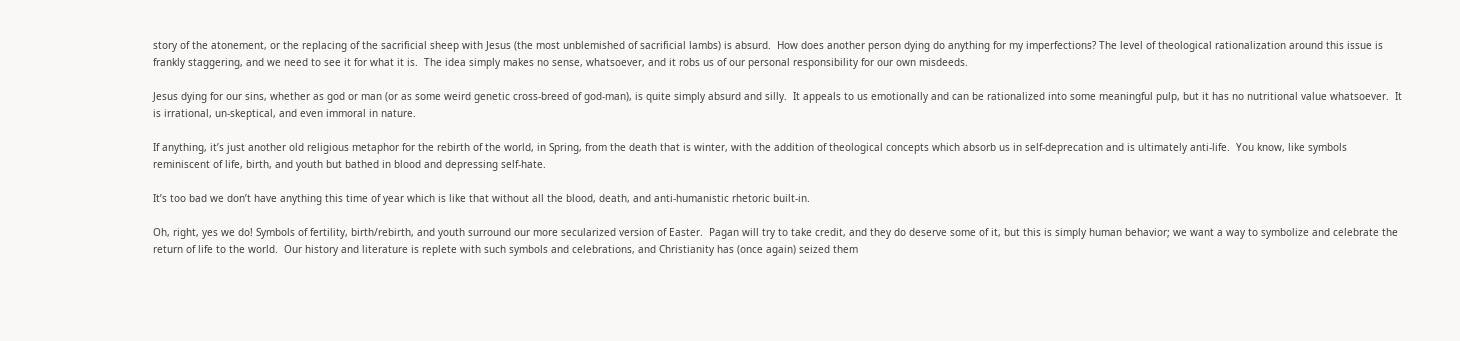story of the atonement, or the replacing of the sacrificial sheep with Jesus (the most unblemished of sacrificial lambs) is absurd.  How does another person dying do anything for my imperfections? The level of theological rationalization around this issue is frankly staggering, and we need to see it for what it is.  The idea simply makes no sense, whatsoever, and it robs us of our personal responsibility for our own misdeeds.

Jesus dying for our sins, whether as god or man (or as some weird genetic cross-breed of god-man), is quite simply absurd and silly.  It appeals to us emotionally and can be rationalized into some meaningful pulp, but it has no nutritional value whatsoever.  It is irrational, un-skeptical, and even immoral in nature.

If anything, it’s just another old religious metaphor for the rebirth of the world, in Spring, from the death that is winter, with the addition of theological concepts which absorb us in self-deprecation and is ultimately anti-life.  You know, like symbols reminiscent of life, birth, and youth but bathed in blood and depressing self-hate.

It’s too bad we don’t have anything this time of year which is like that without all the blood, death, and anti-humanistic rhetoric built-in.

Oh, right, yes we do! Symbols of fertility, birth/rebirth, and youth surround our more secularized version of Easter.  Pagan will try to take credit, and they do deserve some of it, but this is simply human behavior; we want a way to symbolize and celebrate the return of life to the world.  Our history and literature is replete with such symbols and celebrations, and Christianity has (once again) seized them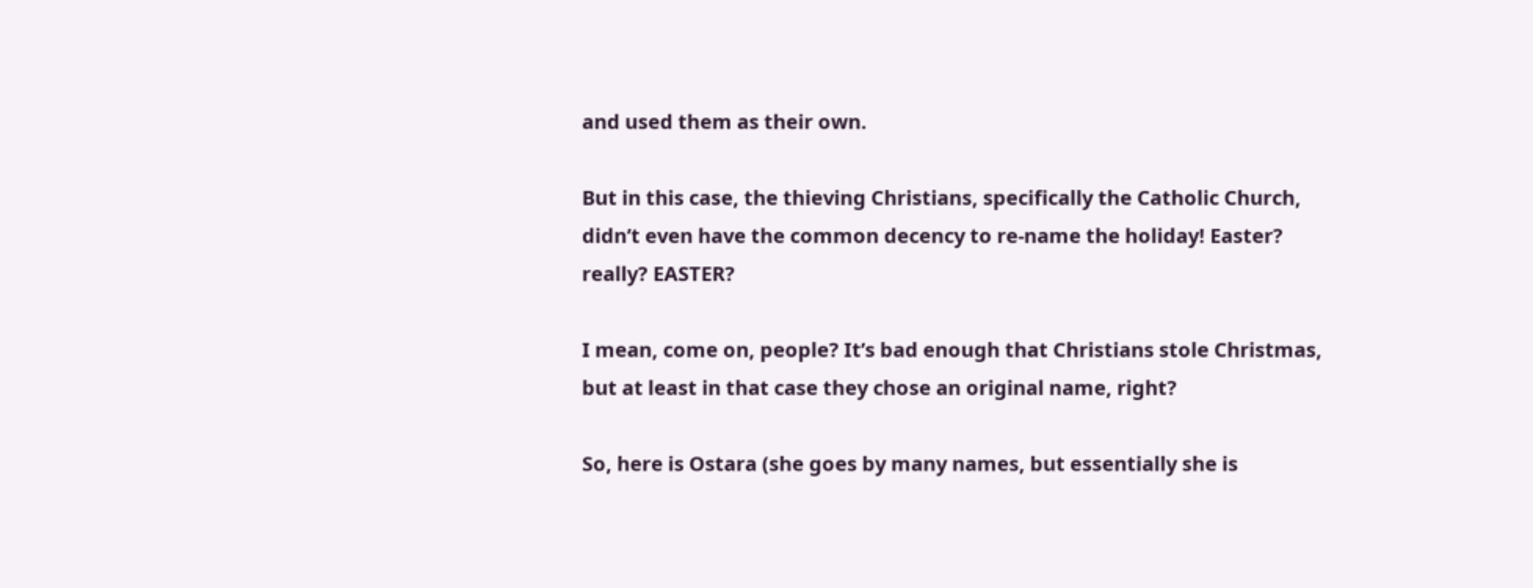and used them as their own.

But in this case, the thieving Christians, specifically the Catholic Church, didn’t even have the common decency to re-name the holiday! Easter? really? EASTER?

I mean, come on, people? It’s bad enough that Christians stole Christmas, but at least in that case they chose an original name, right?

So, here is Ostara (she goes by many names, but essentially she is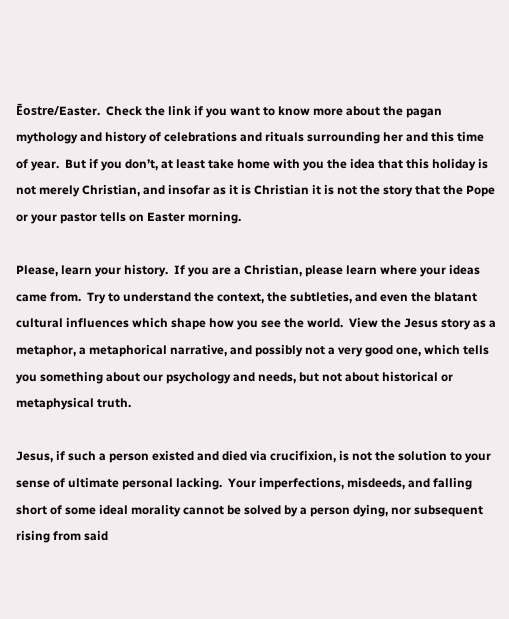Ēostre/Easter.  Check the link if you want to know more about the pagan mythology and history of celebrations and rituals surrounding her and this time of year.  But if you don’t, at least take home with you the idea that this holiday is not merely Christian, and insofar as it is Christian it is not the story that the Pope or your pastor tells on Easter morning.

Please, learn your history.  If you are a Christian, please learn where your ideas came from.  Try to understand the context, the subtleties, and even the blatant cultural influences which shape how you see the world.  View the Jesus story as a metaphor, a metaphorical narrative, and possibly not a very good one, which tells you something about our psychology and needs, but not about historical or metaphysical truth.

Jesus, if such a person existed and died via crucifixion, is not the solution to your sense of ultimate personal lacking.  Your imperfections, misdeeds, and falling short of some ideal morality cannot be solved by a person dying, nor subsequent rising from said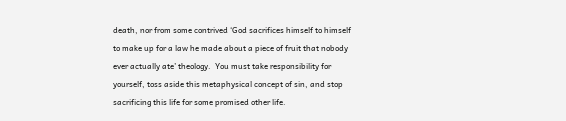death, nor from some contrived ‘God sacrifices himself to himself to make up for a law he made about a piece of fruit that nobody ever actually ate’ theology.  You must take responsibility for yourself, toss aside this metaphysical concept of sin, and stop sacrificing this life for some promised other life.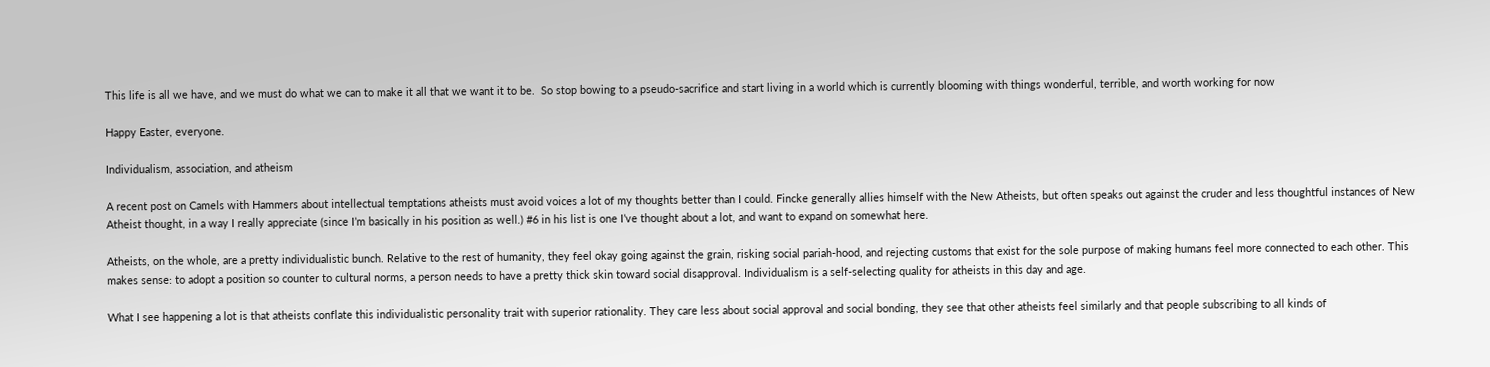This life is all we have, and we must do what we can to make it all that we want it to be.  So stop bowing to a pseudo-sacrifice and start living in a world which is currently blooming with things wonderful, terrible, and worth working for now

Happy Easter, everyone.

Individualism, association, and atheism

A recent post on Camels with Hammers about intellectual temptations atheists must avoid voices a lot of my thoughts better than I could. Fincke generally allies himself with the New Atheists, but often speaks out against the cruder and less thoughtful instances of New Atheist thought, in a way I really appreciate (since I’m basically in his position as well.) #6 in his list is one I’ve thought about a lot, and want to expand on somewhat here.

Atheists, on the whole, are a pretty individualistic bunch. Relative to the rest of humanity, they feel okay going against the grain, risking social pariah-hood, and rejecting customs that exist for the sole purpose of making humans feel more connected to each other. This makes sense: to adopt a position so counter to cultural norms, a person needs to have a pretty thick skin toward social disapproval. Individualism is a self-selecting quality for atheists in this day and age.

What I see happening a lot is that atheists conflate this individualistic personality trait with superior rationality. They care less about social approval and social bonding, they see that other atheists feel similarly and that people subscribing to all kinds of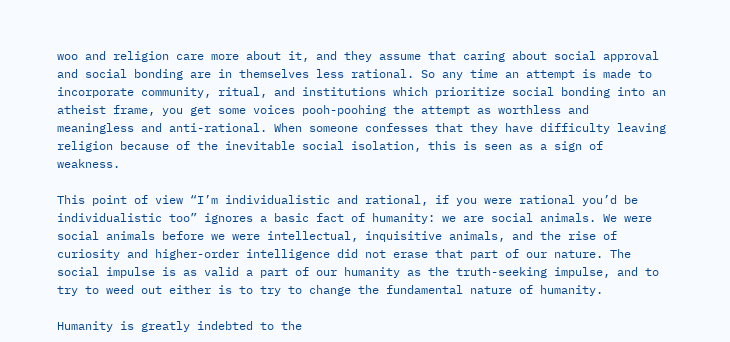woo and religion care more about it, and they assume that caring about social approval and social bonding are in themselves less rational. So any time an attempt is made to incorporate community, ritual, and institutions which prioritize social bonding into an atheist frame, you get some voices pooh-poohing the attempt as worthless and meaningless and anti-rational. When someone confesses that they have difficulty leaving religion because of the inevitable social isolation, this is seen as a sign of weakness.

This point of view “I’m individualistic and rational, if you were rational you’d be individualistic too” ignores a basic fact of humanity: we are social animals. We were social animals before we were intellectual, inquisitive animals, and the rise of curiosity and higher-order intelligence did not erase that part of our nature. The social impulse is as valid a part of our humanity as the truth-seeking impulse, and to try to weed out either is to try to change the fundamental nature of humanity.

Humanity is greatly indebted to the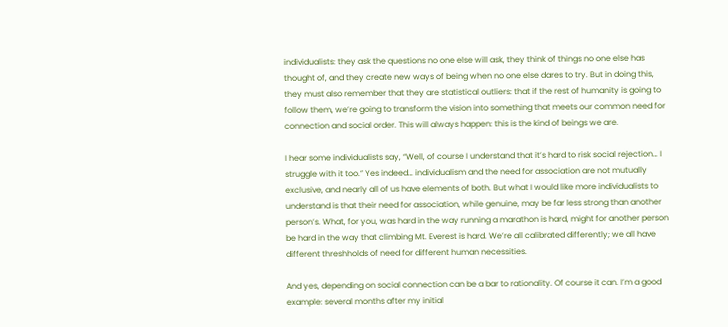individualists: they ask the questions no one else will ask, they think of things no one else has thought of, and they create new ways of being when no one else dares to try. But in doing this, they must also remember that they are statistical outliers: that if the rest of humanity is going to follow them, we’re going to transform the vision into something that meets our common need for connection and social order. This will always happen: this is the kind of beings we are.

I hear some individualists say, “Well, of course I understand that it’s hard to risk social rejection… I struggle with it too.” Yes indeed… individualism and the need for association are not mutually exclusive, and nearly all of us have elements of both. But what I would like more individualists to understand is that their need for association, while genuine, may be far less strong than another person’s. What, for you, was hard in the way running a marathon is hard, might for another person be hard in the way that climbing Mt. Everest is hard. We’re all calibrated differently; we all have different threshholds of need for different human necessities.

And yes, depending on social connection can be a bar to rationality. Of course it can. I’m a good example: several months after my initial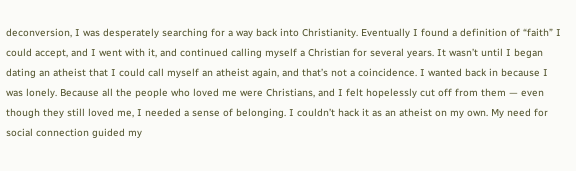deconversion, I was desperately searching for a way back into Christianity. Eventually I found a definition of “faith” I could accept, and I went with it, and continued calling myself a Christian for several years. It wasn’t until I began dating an atheist that I could call myself an atheist again, and that’s not a coincidence. I wanted back in because I was lonely. Because all the people who loved me were Christians, and I felt hopelessly cut off from them — even though they still loved me, I needed a sense of belonging. I couldn’t hack it as an atheist on my own. My need for social connection guided my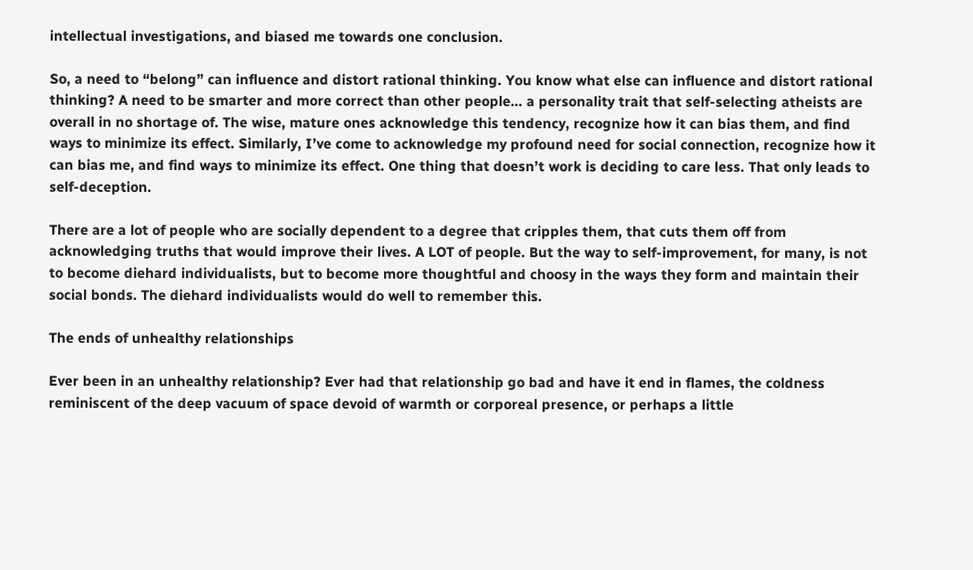intellectual investigations, and biased me towards one conclusion.

So, a need to “belong” can influence and distort rational thinking. You know what else can influence and distort rational thinking? A need to be smarter and more correct than other people… a personality trait that self-selecting atheists are overall in no shortage of. The wise, mature ones acknowledge this tendency, recognize how it can bias them, and find ways to minimize its effect. Similarly, I’ve come to acknowledge my profound need for social connection, recognize how it can bias me, and find ways to minimize its effect. One thing that doesn’t work is deciding to care less. That only leads to self-deception.

There are a lot of people who are socially dependent to a degree that cripples them, that cuts them off from acknowledging truths that would improve their lives. A LOT of people. But the way to self-improvement, for many, is not to become diehard individualists, but to become more thoughtful and choosy in the ways they form and maintain their social bonds. The diehard individualists would do well to remember this.

The ends of unhealthy relationships

Ever been in an unhealthy relationship? Ever had that relationship go bad and have it end in flames, the coldness reminiscent of the deep vacuum of space devoid of warmth or corporeal presence, or perhaps a little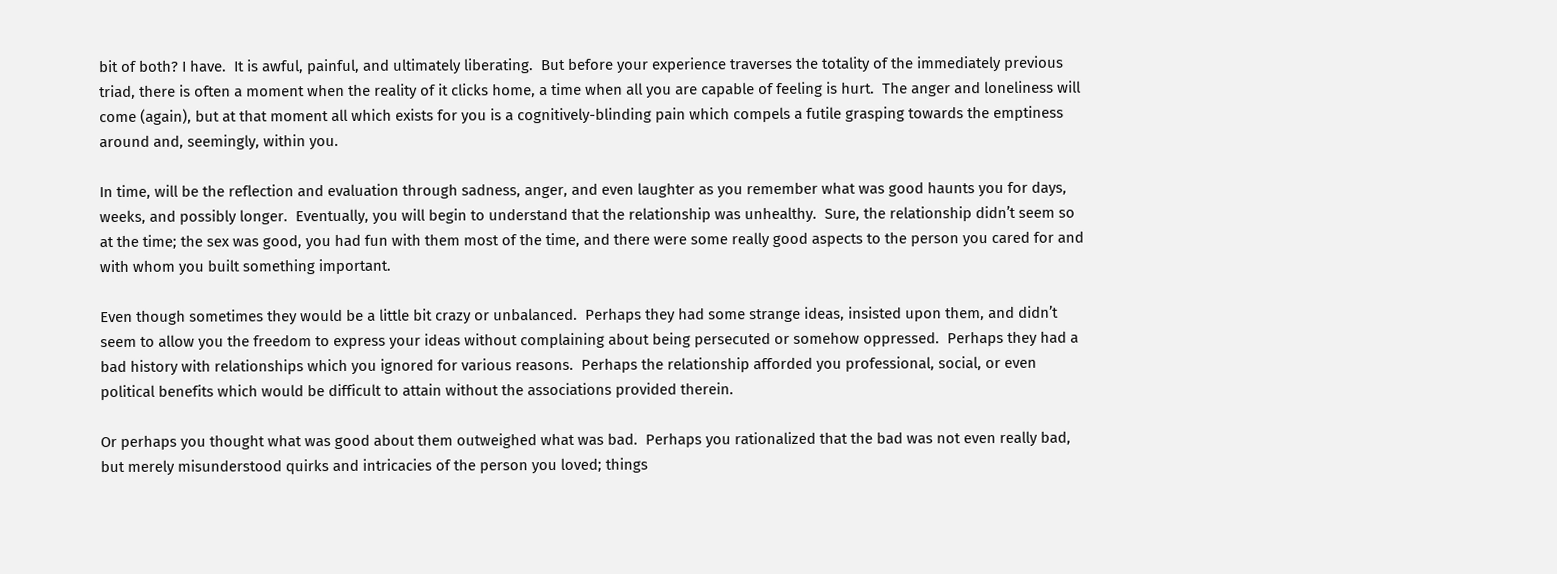bit of both? I have.  It is awful, painful, and ultimately liberating.  But before your experience traverses the totality of the immediately previous triad, there is often a moment when the reality of it clicks home, a time when all you are capable of feeling is hurt.  The anger and loneliness will come (again), but at that moment all which exists for you is a cognitively-blinding pain which compels a futile grasping towards the emptiness around and, seemingly, within you.

In time, will be the reflection and evaluation through sadness, anger, and even laughter as you remember what was good haunts you for days, weeks, and possibly longer.  Eventually, you will begin to understand that the relationship was unhealthy.  Sure, the relationship didn’t seem so at the time; the sex was good, you had fun with them most of the time, and there were some really good aspects to the person you cared for and with whom you built something important.

Even though sometimes they would be a little bit crazy or unbalanced.  Perhaps they had some strange ideas, insisted upon them, and didn’t seem to allow you the freedom to express your ideas without complaining about being persecuted or somehow oppressed.  Perhaps they had a bad history with relationships which you ignored for various reasons.  Perhaps the relationship afforded you professional, social, or even political benefits which would be difficult to attain without the associations provided therein.

Or perhaps you thought what was good about them outweighed what was bad.  Perhaps you rationalized that the bad was not even really bad, but merely misunderstood quirks and intricacies of the person you loved; things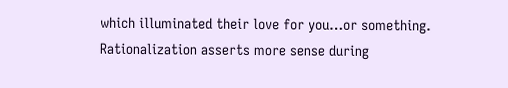which illuminated their love for you…or something.  Rationalization asserts more sense during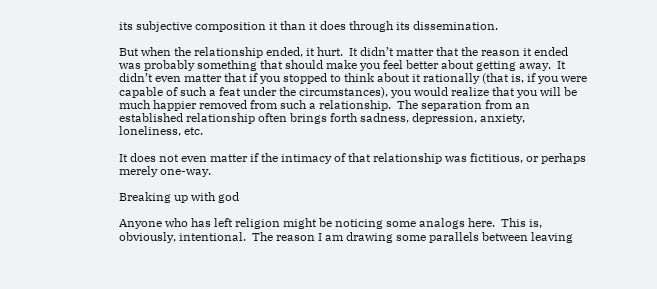its subjective composition it than it does through its dissemination.

But when the relationship ended, it hurt.  It didn’t matter that the reason it ended was probably something that should make you feel better about getting away.  It didn’t even matter that if you stopped to think about it rationally (that is, if you were capable of such a feat under the circumstances), you would realize that you will be much happier removed from such a relationship.  The separation from an established relationship often brings forth sadness, depression, anxiety, loneliness, etc.

It does not even matter if the intimacy of that relationship was fictitious, or perhaps merely one-way.

Breaking up with god

Anyone who has left religion might be noticing some analogs here.  This is, obviously, intentional.  The reason I am drawing some parallels between leaving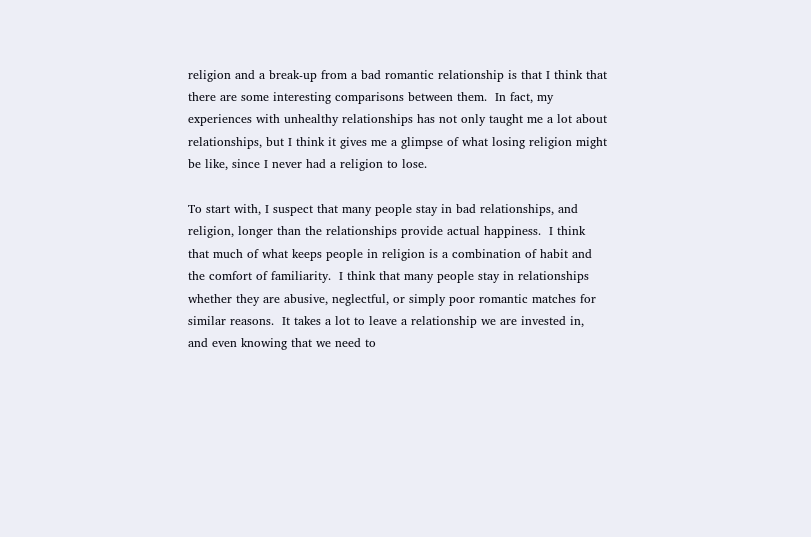religion and a break-up from a bad romantic relationship is that I think that there are some interesting comparisons between them.  In fact, my experiences with unhealthy relationships has not only taught me a lot about relationships, but I think it gives me a glimpse of what losing religion might be like, since I never had a religion to lose.

To start with, I suspect that many people stay in bad relationships, and religion, longer than the relationships provide actual happiness.  I think that much of what keeps people in religion is a combination of habit and the comfort of familiarity.  I think that many people stay in relationships whether they are abusive, neglectful, or simply poor romantic matches for similar reasons.  It takes a lot to leave a relationship we are invested in, and even knowing that we need to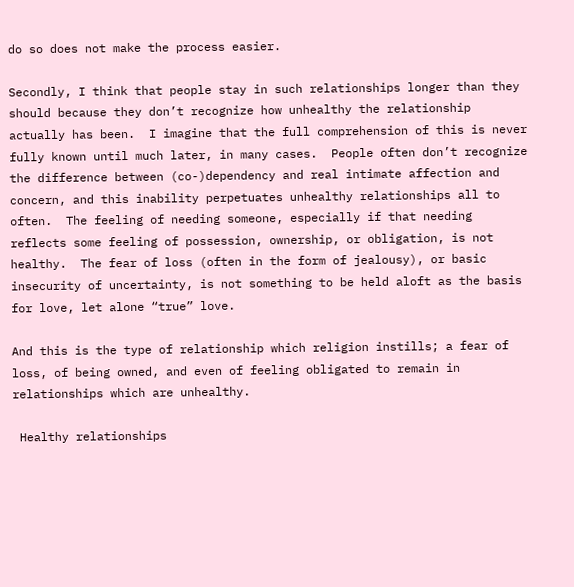do so does not make the process easier.

Secondly, I think that people stay in such relationships longer than they should because they don’t recognize how unhealthy the relationship actually has been.  I imagine that the full comprehension of this is never fully known until much later, in many cases.  People often don’t recognize the difference between (co-)dependency and real intimate affection and concern, and this inability perpetuates unhealthy relationships all to often.  The feeling of needing someone, especially if that needing reflects some feeling of possession, ownership, or obligation, is not healthy.  The fear of loss (often in the form of jealousy), or basic insecurity of uncertainty, is not something to be held aloft as the basis for love, let alone “true” love.

And this is the type of relationship which religion instills; a fear of loss, of being owned, and even of feeling obligated to remain in relationships which are unhealthy.

 Healthy relationships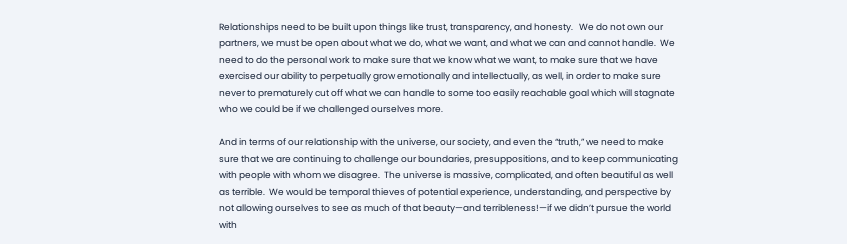Relationships need to be built upon things like trust, transparency, and honesty.   We do not own our partners, we must be open about what we do, what we want, and what we can and cannot handle.  We need to do the personal work to make sure that we know what we want, to make sure that we have exercised our ability to perpetually grow emotionally and intellectually, as well, in order to make sure never to prematurely cut off what we can handle to some too easily reachable goal which will stagnate who we could be if we challenged ourselves more.

And in terms of our relationship with the universe, our society, and even the “truth,” we need to make sure that we are continuing to challenge our boundaries, presuppositions, and to keep communicating with people with whom we disagree.  The universe is massive, complicated, and often beautiful as well as terrible.  We would be temporal thieves of potential experience, understanding, and perspective by not allowing ourselves to see as much of that beauty—and terribleness!—if we didn’t pursue the world with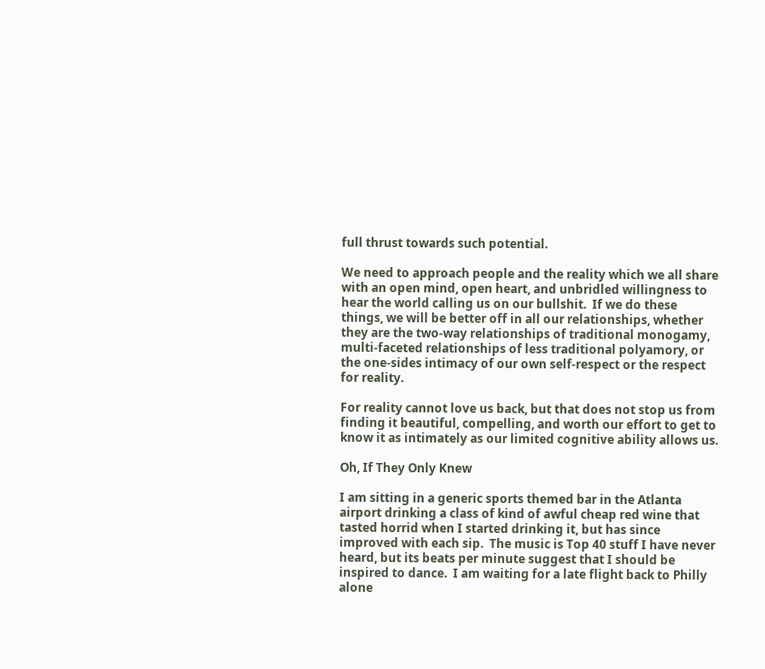full thrust towards such potential.

We need to approach people and the reality which we all share with an open mind, open heart, and unbridled willingness to hear the world calling us on our bullshit.  If we do these things, we will be better off in all our relationships, whether they are the two-way relationships of traditional monogamy, multi-faceted relationships of less traditional polyamory, or the one-sides intimacy of our own self-respect or the respect for reality.

For reality cannot love us back, but that does not stop us from finding it beautiful, compelling, and worth our effort to get to know it as intimately as our limited cognitive ability allows us.

Oh, If They Only Knew

I am sitting in a generic sports themed bar in the Atlanta airport drinking a class of kind of awful cheap red wine that tasted horrid when I started drinking it, but has since improved with each sip.  The music is Top 40 stuff I have never heard, but its beats per minute suggest that I should be inspired to dance.  I am waiting for a late flight back to Philly alone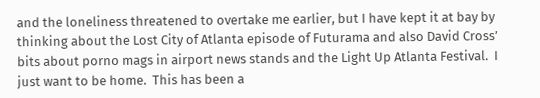and the loneliness threatened to overtake me earlier, but I have kept it at bay by thinking about the Lost City of Atlanta episode of Futurama and also David Cross’ bits about porno mags in airport news stands and the Light Up Atlanta Festival.  I just want to be home.  This has been a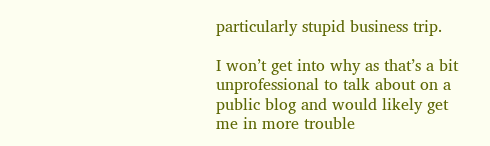particularly stupid business trip.

I won’t get into why as that’s a bit unprofessional to talk about on a public blog and would likely get me in more trouble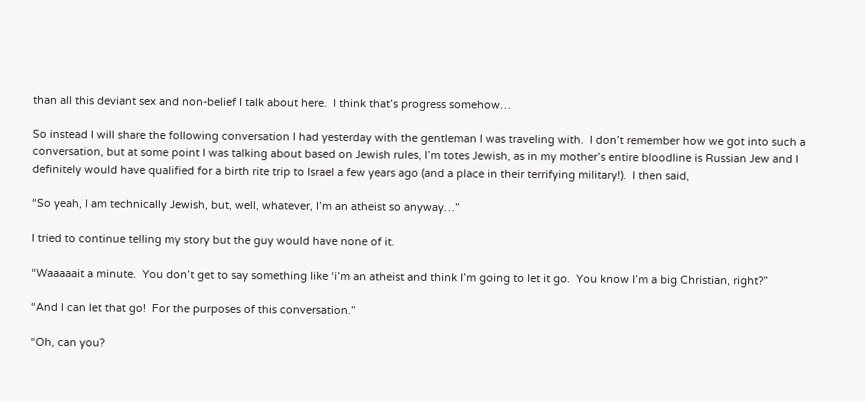than all this deviant sex and non-belief I talk about here.  I think that’s progress somehow…

So instead I will share the following conversation I had yesterday with the gentleman I was traveling with.  I don’t remember how we got into such a conversation, but at some point I was talking about based on Jewish rules, I’m totes Jewish, as in my mother’s entire bloodline is Russian Jew and I definitely would have qualified for a birth rite trip to Israel a few years ago (and a place in their terrifying military!).  I then said,

“So yeah, I am technically Jewish, but, well, whatever, I’m an atheist so anyway…”

I tried to continue telling my story but the guy would have none of it.

“Waaaaait a minute.  You don’t get to say something like ‘i’m an atheist and think I’m going to let it go.  You know I’m a big Christian, right?”

“And I can let that go!  For the purposes of this conversation.”

“Oh, can you?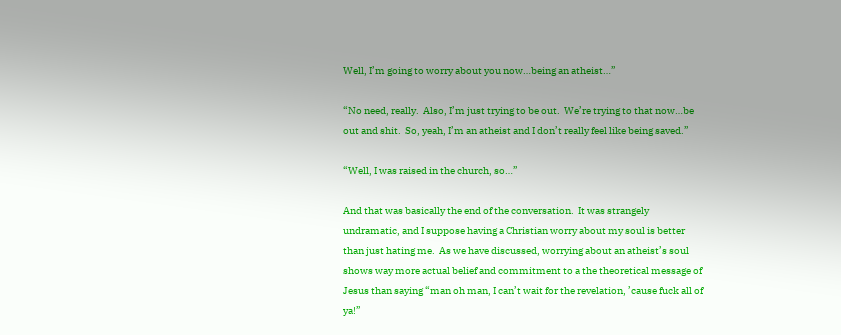Well, I’m going to worry about you now…being an atheist…”

“No need, really.  Also, I’m just trying to be out.  We’re trying to that now…be out and shit.  So, yeah, I’m an atheist and I don’t really feel like being saved.”

“Well, I was raised in the church, so…”

And that was basically the end of the conversation.  It was strangely undramatic, and I suppose having a Christian worry about my soul is better than just hating me.  As we have discussed, worrying about an atheist’s soul shows way more actual belief and commitment to a the theoretical message of Jesus than saying “man oh man, I can’t wait for the revelation, ’cause fuck all of ya!”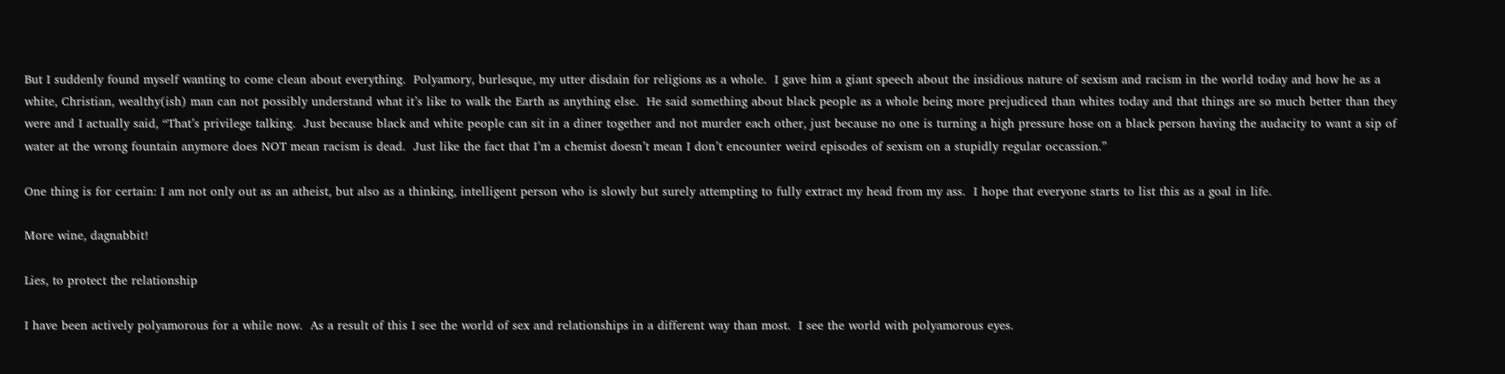But I suddenly found myself wanting to come clean about everything.  Polyamory, burlesque, my utter disdain for religions as a whole.  I gave him a giant speech about the insidious nature of sexism and racism in the world today and how he as a white, Christian, wealthy(ish) man can not possibly understand what it’s like to walk the Earth as anything else.  He said something about black people as a whole being more prejudiced than whites today and that things are so much better than they were and I actually said, “That’s privilege talking.  Just because black and white people can sit in a diner together and not murder each other, just because no one is turning a high pressure hose on a black person having the audacity to want a sip of water at the wrong fountain anymore does NOT mean racism is dead.  Just like the fact that I’m a chemist doesn’t mean I don’t encounter weird episodes of sexism on a stupidly regular occassion.”

One thing is for certain: I am not only out as an atheist, but also as a thinking, intelligent person who is slowly but surely attempting to fully extract my head from my ass.  I hope that everyone starts to list this as a goal in life.

More wine, dagnabbit!

Lies, to protect the relationship

I have been actively polyamorous for a while now.  As a result of this I see the world of sex and relationships in a different way than most.  I see the world with polyamorous eyes.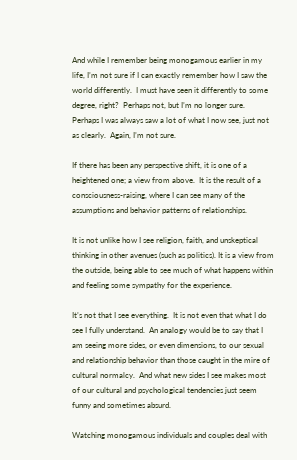And while I remember being monogamous earlier in my life, I’m not sure if I can exactly remember how I saw the world differently.  I must have seen it differently to some degree, right?  Perhaps not, but I’m no longer sure.  Perhaps I was always saw a lot of what I now see, just not as clearly.  Again, I’m not sure.

If there has been any perspective shift, it is one of a heightened one; a view from above.  It is the result of a consciousness-raising, where I can see many of the assumptions and behavior patterns of relationships.

It is not unlike how I see religion, faith, and unskeptical thinking in other avenues (such as politics). It is a view from the outside, being able to see much of what happens within and feeling some sympathy for the experience.

It’s not that I see everything.  It is not even that what I do see I fully understand.  An analogy would be to say that I am seeing more sides, or even dimensions, to our sexual and relationship behavior than those caught in the mire of cultural normalcy.  And what new sides I see makes most of our cultural and psychological tendencies just seem funny and sometimes absurd.

Watching monogamous individuals and couples deal with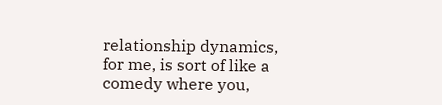relationship dynamics, for me, is sort of like a comedy where you,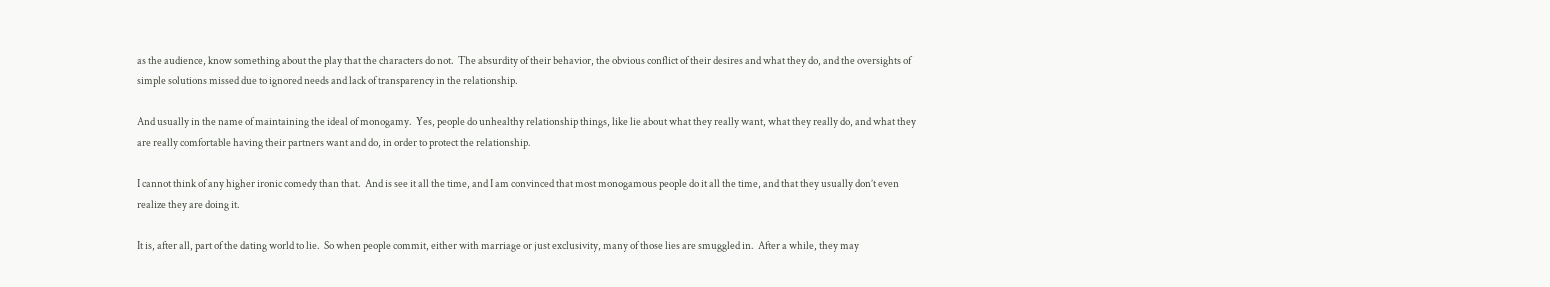as the audience, know something about the play that the characters do not.  The absurdity of their behavior, the obvious conflict of their desires and what they do, and the oversights of simple solutions missed due to ignored needs and lack of transparency in the relationship.

And usually in the name of maintaining the ideal of monogamy.  Yes, people do unhealthy relationship things, like lie about what they really want, what they really do, and what they are really comfortable having their partners want and do, in order to protect the relationship.

I cannot think of any higher ironic comedy than that.  And is see it all the time, and I am convinced that most monogamous people do it all the time, and that they usually don’t even realize they are doing it.

It is, after all, part of the dating world to lie.  So when people commit, either with marriage or just exclusivity, many of those lies are smuggled in.  After a while, they may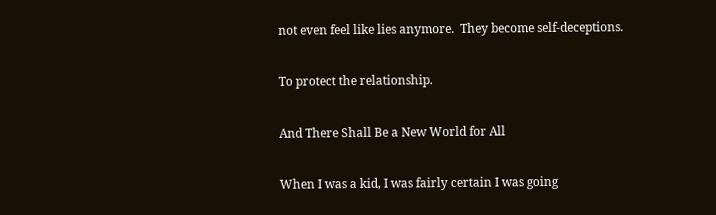not even feel like lies anymore.  They become self-deceptions.

To protect the relationship.

And There Shall Be a New World for All

When I was a kid, I was fairly certain I was going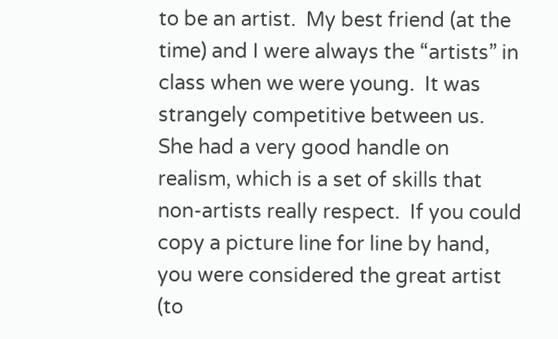to be an artist.  My best friend (at the time) and I were always the “artists” in class when we were young.  It was strangely competitive between us.  She had a very good handle on realism, which is a set of skills that non-artists really respect.  If you could copy a picture line for line by hand, you were considered the great artist (to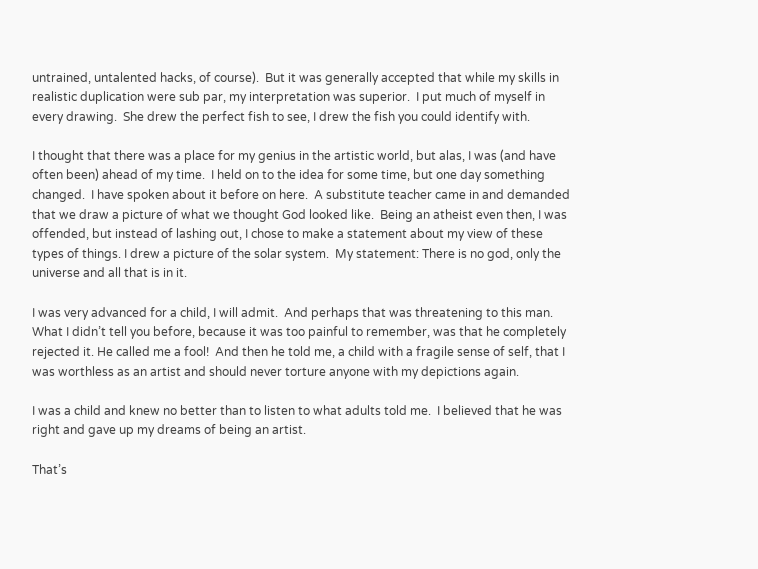untrained, untalented hacks, of course).  But it was generally accepted that while my skills in realistic duplication were sub par, my interpretation was superior.  I put much of myself in every drawing.  She drew the perfect fish to see, I drew the fish you could identify with.

I thought that there was a place for my genius in the artistic world, but alas, I was (and have often been) ahead of my time.  I held on to the idea for some time, but one day something changed.  I have spoken about it before on here.  A substitute teacher came in and demanded that we draw a picture of what we thought God looked like.  Being an atheist even then, I was offended, but instead of lashing out, I chose to make a statement about my view of these types of things. I drew a picture of the solar system.  My statement: There is no god, only the universe and all that is in it.

I was very advanced for a child, I will admit.  And perhaps that was threatening to this man.  What I didn’t tell you before, because it was too painful to remember, was that he completely rejected it. He called me a fool!  And then he told me, a child with a fragile sense of self, that I was worthless as an artist and should never torture anyone with my depictions again.

I was a child and knew no better than to listen to what adults told me.  I believed that he was right and gave up my dreams of being an artist.

That’s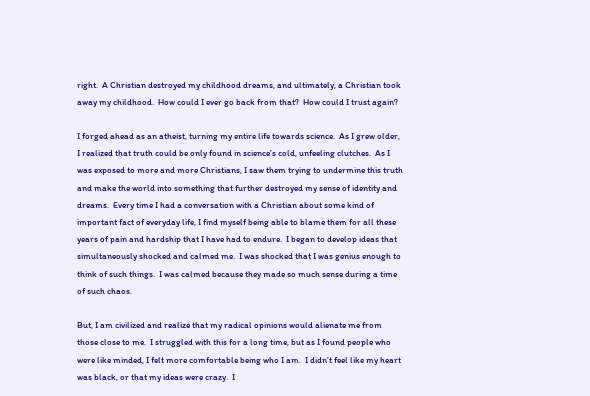right.  A Christian destroyed my childhood dreams, and ultimately, a Christian took away my childhood.  How could I ever go back from that?  How could I trust again?

I forged ahead as an atheist, turning my entire life towards science.  As I grew older, I realized that truth could be only found in science’s cold, unfeeling clutches.  As I was exposed to more and more Christians, I saw them trying to undermine this truth and make the world into something that further destroyed my sense of identity and dreams.  Every time I had a conversation with a Christian about some kind of important fact of everyday life, I find myself being able to blame them for all these years of pain and hardship that I have had to endure.  I began to develop ideas that simultaneously shocked and calmed me.  I was shocked that I was genius enough to think of such things.  I was calmed because they made so much sense during a time of such chaos.

But, I am civilized and realize that my radical opinions would alienate me from those close to me.  I struggled with this for a long time, but as I found people who were like minded, I felt more comfortable being who I am.  I didn’t feel like my heart was black, or that my ideas were crazy.  I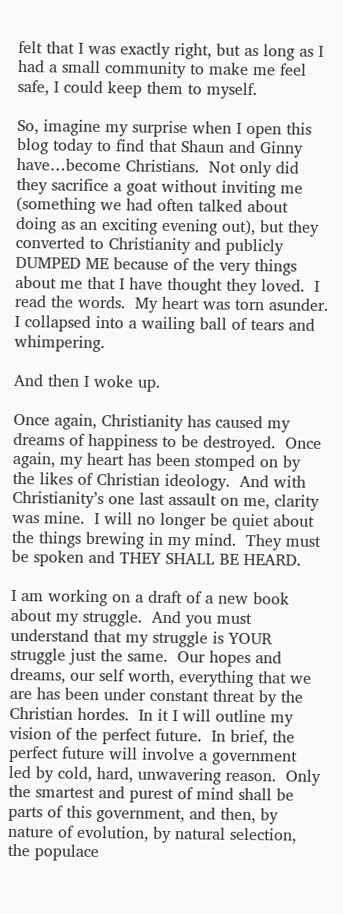felt that I was exactly right, but as long as I had a small community to make me feel safe, I could keep them to myself.

So, imagine my surprise when I open this blog today to find that Shaun and Ginny have…become Christians.  Not only did they sacrifice a goat without inviting me (something we had often talked about doing as an exciting evening out), but they converted to Christianity and publicly DUMPED ME because of the very things about me that I have thought they loved.  I read the words.  My heart was torn asunder.  I collapsed into a wailing ball of tears and whimpering.

And then I woke up.

Once again, Christianity has caused my dreams of happiness to be destroyed.  Once again, my heart has been stomped on by the likes of Christian ideology.  And with Christianity’s one last assault on me, clarity was mine.  I will no longer be quiet about the things brewing in my mind.  They must be spoken and THEY SHALL BE HEARD.

I am working on a draft of a new book about my struggle.  And you must understand that my struggle is YOUR struggle just the same.  Our hopes and dreams, our self worth, everything that we are has been under constant threat by the Christian hordes.  In it I will outline my vision of the perfect future.  In brief, the perfect future will involve a government led by cold, hard, unwavering reason.  Only the smartest and purest of mind shall be parts of this government, and then, by nature of evolution, by natural selection, the populace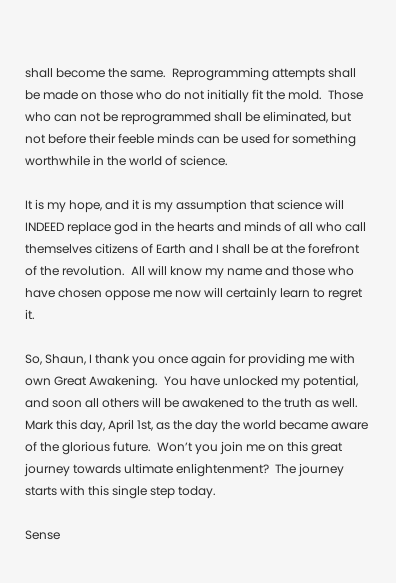shall become the same.  Reprogramming attempts shall be made on those who do not initially fit the mold.  Those who can not be reprogrammed shall be eliminated, but not before their feeble minds can be used for something worthwhile in the world of science.

It is my hope, and it is my assumption that science will INDEED replace god in the hearts and minds of all who call themselves citizens of Earth and I shall be at the forefront of the revolution.  All will know my name and those who have chosen oppose me now will certainly learn to regret it.

So, Shaun, I thank you once again for providing me with own Great Awakening.  You have unlocked my potential, and soon all others will be awakened to the truth as well.  Mark this day, April 1st, as the day the world became aware of the glorious future.  Won’t you join me on this great journey towards ultimate enlightenment?  The journey starts with this single step today.

Sense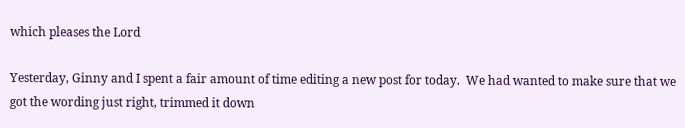which pleases the Lord

Yesterday, Ginny and I spent a fair amount of time editing a new post for today.  We had wanted to make sure that we got the wording just right, trimmed it down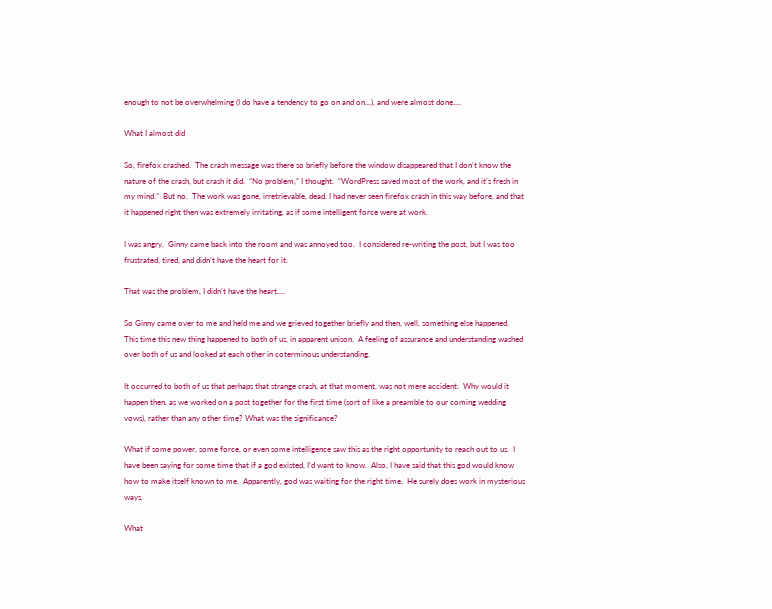enough to not be overwhelming (I do have a tendency to go on and on…), and were almost done….

What I almost did

So, firefox crashed.  The crash message was there so briefly before the window disappeared that I don’t know the nature of the crash, but crash it did.  “No problem,” I thought.  “WordPress saved most of the work, and it’s fresh in my mind.”  But no.  The work was gone, irretrievable, dead. I had never seen firefox crash in this way before, and that it happened right then was extremely irritating, as if some intelligent force were at work.

I was angry.  Ginny came back into the room and was annoyed too.  I considered re-writing the post, but I was too frustrated, tired, and didn’t have the heart for it.

That was the problem, I didn’t have the heart….

So Ginny came over to me and held me and we grieved together briefly and then, well, something else happened.  This time this new thing happened to both of us, in apparent unison.  A feeling of assurance and understanding washed over both of us and looked at each other in coterminous understanding.

It occurred to both of us that perhaps that strange crash, at that moment, was not mere accident.  Why would it happen then, as we worked on a post together for the first time (sort of like a preamble to our coming wedding vows), rather than any other time? What was the significance?

What if some power, some force, or even some intelligence saw this as the right opportunity to reach out to us.  I have been saying for some time that if a god existed, I’d want to know.  Also, I have said that this god would know how to make itself known to me.  Apparently, god was waiting for the right time.  He surely does work in mysterious ways.

What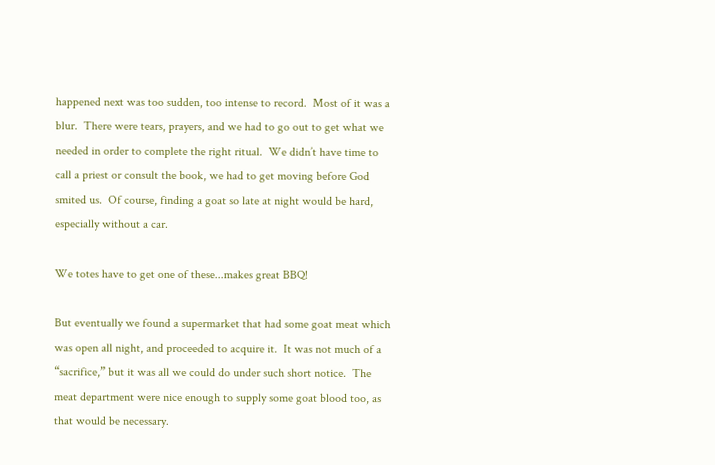happened next was too sudden, too intense to record.  Most of it was a blur.  There were tears, prayers, and we had to go out to get what we needed in order to complete the right ritual.  We didn’t have time to call a priest or consult the book, we had to get moving before God smited us.  Of course, finding a goat so late at night would be hard, especially without a car.

We totes have to get one of these...makes great BBQ!

But eventually we found a supermarket that had some goat meat which was open all night, and proceeded to acquire it.  It was not much of a “sacrifice,” but it was all we could do under such short notice.  The meat department were nice enough to supply some goat blood too, as that would be necessary.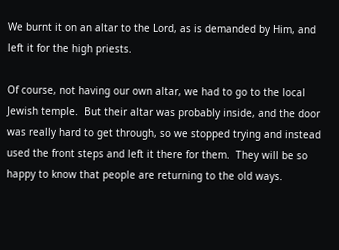We burnt it on an altar to the Lord, as is demanded by Him, and left it for the high priests.

Of course, not having our own altar, we had to go to the local Jewish temple.  But their altar was probably inside, and the door was really hard to get through, so we stopped trying and instead used the front steps and left it there for them.  They will be so happy to know that people are returning to the old ways.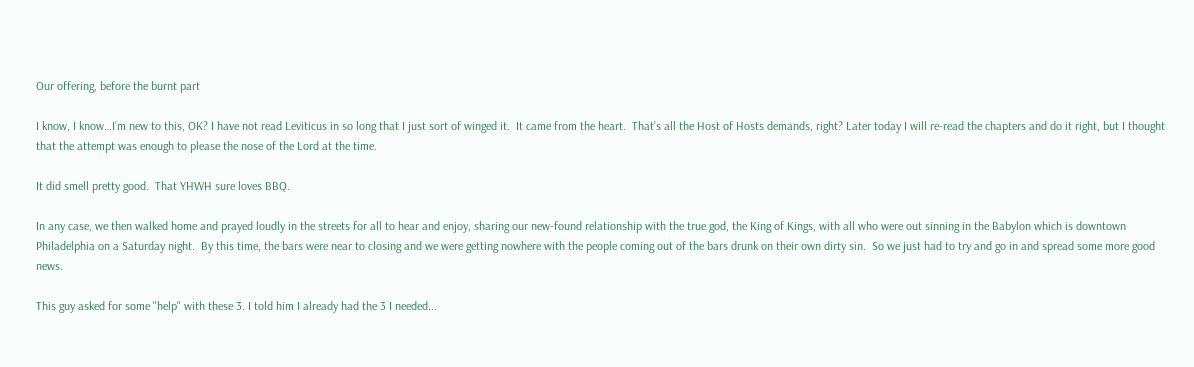Our offering, before the burnt part

I know, I know…I’m new to this, OK? I have not read Leviticus in so long that I just sort of winged it.  It came from the heart.  That’s all the Host of Hosts demands, right? Later today I will re-read the chapters and do it right, but I thought that the attempt was enough to please the nose of the Lord at the time.

It did smell pretty good.  That YHWH sure loves BBQ.

In any case, we then walked home and prayed loudly in the streets for all to hear and enjoy, sharing our new-found relationship with the true god, the King of Kings, with all who were out sinning in the Babylon which is downtown Philadelphia on a Saturday night.  By this time, the bars were near to closing and we were getting nowhere with the people coming out of the bars drunk on their own dirty sin.  So we just had to try and go in and spread some more good news.

This guy asked for some "help" with these 3. I told him I already had the 3 I needed...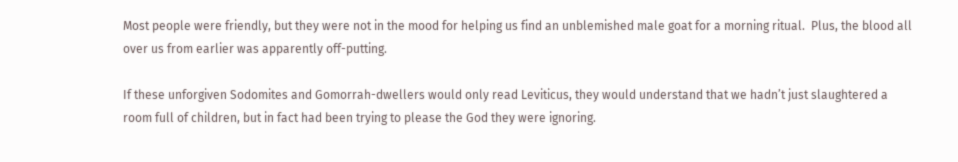Most people were friendly, but they were not in the mood for helping us find an unblemished male goat for a morning ritual.  Plus, the blood all over us from earlier was apparently off-putting.

If these unforgiven Sodomites and Gomorrah-dwellers would only read Leviticus, they would understand that we hadn’t just slaughtered a room full of children, but in fact had been trying to please the God they were ignoring.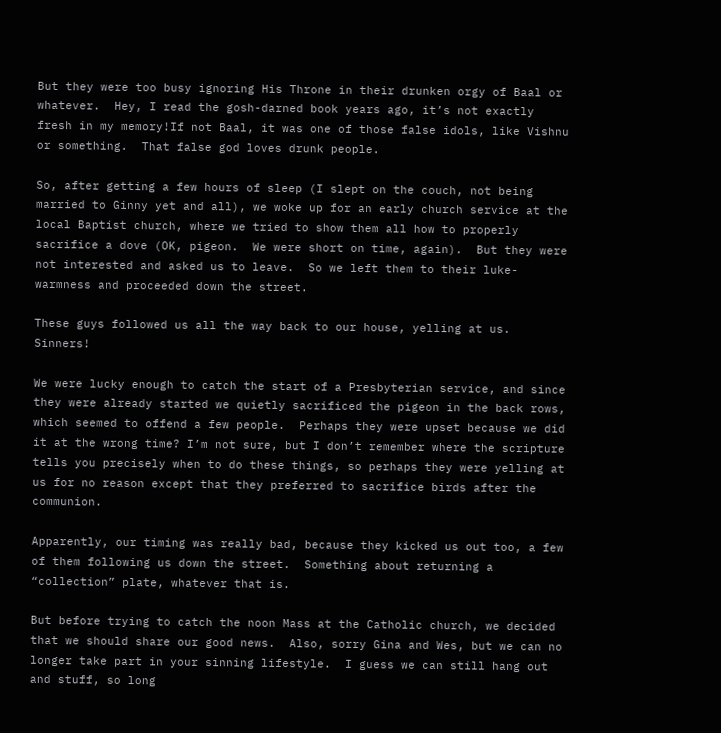But they were too busy ignoring His Throne in their drunken orgy of Baal or whatever.  Hey, I read the gosh-darned book years ago, it’s not exactly fresh in my memory!If not Baal, it was one of those false idols, like Vishnu or something.  That false god loves drunk people.

So, after getting a few hours of sleep (I slept on the couch, not being married to Ginny yet and all), we woke up for an early church service at the local Baptist church, where we tried to show them all how to properly sacrifice a dove (OK, pigeon.  We were short on time, again).  But they were not interested and asked us to leave.  So we left them to their luke-warmness and proceeded down the street.

These guys followed us all the way back to our house, yelling at us. Sinners!

We were lucky enough to catch the start of a Presbyterian service, and since they were already started we quietly sacrificed the pigeon in the back rows, which seemed to offend a few people.  Perhaps they were upset because we did it at the wrong time? I’m not sure, but I don’t remember where the scripture tells you precisely when to do these things, so perhaps they were yelling at us for no reason except that they preferred to sacrifice birds after the communion.

Apparently, our timing was really bad, because they kicked us out too, a few of them following us down the street.  Something about returning a “collection” plate, whatever that is.

But before trying to catch the noon Mass at the Catholic church, we decided that we should share our good news.  Also, sorry Gina and Wes, but we can no longer take part in your sinning lifestyle.  I guess we can still hang out and stuff, so long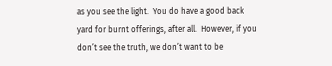as you see the light.  You do have a good back yard for burnt offerings, after all.  However, if you don’t see the truth, we don’t want to be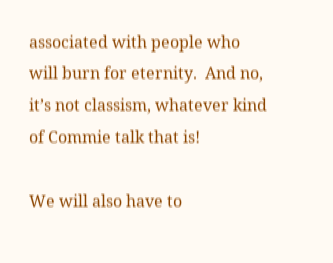associated with people who will burn for eternity.  And no, it’s not classism, whatever kind of Commie talk that is!

We will also have to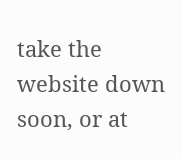take the website down soon, or at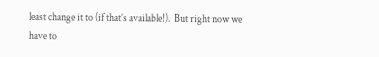least change it to (if that’s available!).  But right now we have to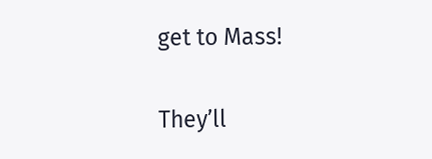get to Mass!

They’ll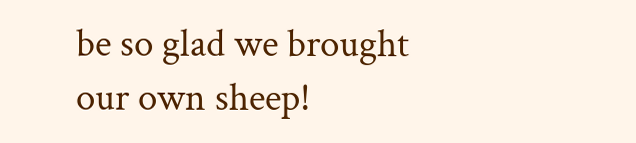be so glad we brought our own sheep!